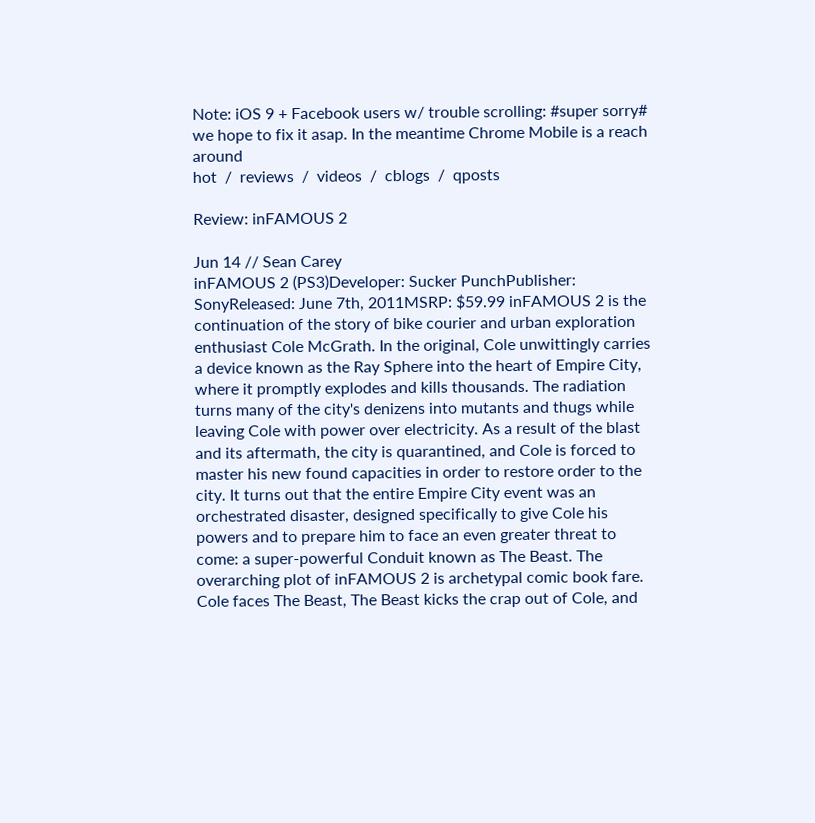Note: iOS 9 + Facebook users w/ trouble scrolling: #super sorry# we hope to fix it asap. In the meantime Chrome Mobile is a reach around
hot  /  reviews  /  videos  /  cblogs  /  qposts

Review: inFAMOUS 2

Jun 14 // Sean Carey
inFAMOUS 2 (PS3)Developer: Sucker PunchPublisher: SonyReleased: June 7th, 2011MSRP: $59.99 inFAMOUS 2 is the continuation of the story of bike courier and urban exploration enthusiast Cole McGrath. In the original, Cole unwittingly carries a device known as the Ray Sphere into the heart of Empire City, where it promptly explodes and kills thousands. The radiation turns many of the city's denizens into mutants and thugs while leaving Cole with power over electricity. As a result of the blast and its aftermath, the city is quarantined, and Cole is forced to master his new found capacities in order to restore order to the city. It turns out that the entire Empire City event was an orchestrated disaster, designed specifically to give Cole his powers and to prepare him to face an even greater threat to come: a super-powerful Conduit known as The Beast. The overarching plot of inFAMOUS 2 is archetypal comic book fare. Cole faces The Beast, The Beast kicks the crap out of Cole, and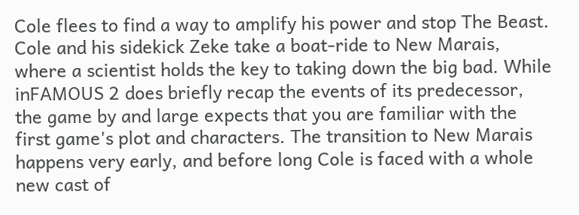Cole flees to find a way to amplify his power and stop The Beast. Cole and his sidekick Zeke take a boat-ride to New Marais, where a scientist holds the key to taking down the big bad. While inFAMOUS 2 does briefly recap the events of its predecessor, the game by and large expects that you are familiar with the first game's plot and characters. The transition to New Marais happens very early, and before long Cole is faced with a whole new cast of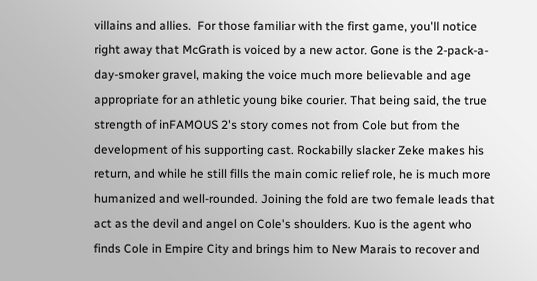villains and allies.  For those familiar with the first game, you'll notice right away that McGrath is voiced by a new actor. Gone is the 2-pack-a-day-smoker gravel, making the voice much more believable and age appropriate for an athletic young bike courier. That being said, the true strength of inFAMOUS 2's story comes not from Cole but from the development of his supporting cast. Rockabilly slacker Zeke makes his return, and while he still fills the main comic relief role, he is much more humanized and well-rounded. Joining the fold are two female leads that act as the devil and angel on Cole's shoulders. Kuo is the agent who finds Cole in Empire City and brings him to New Marais to recover and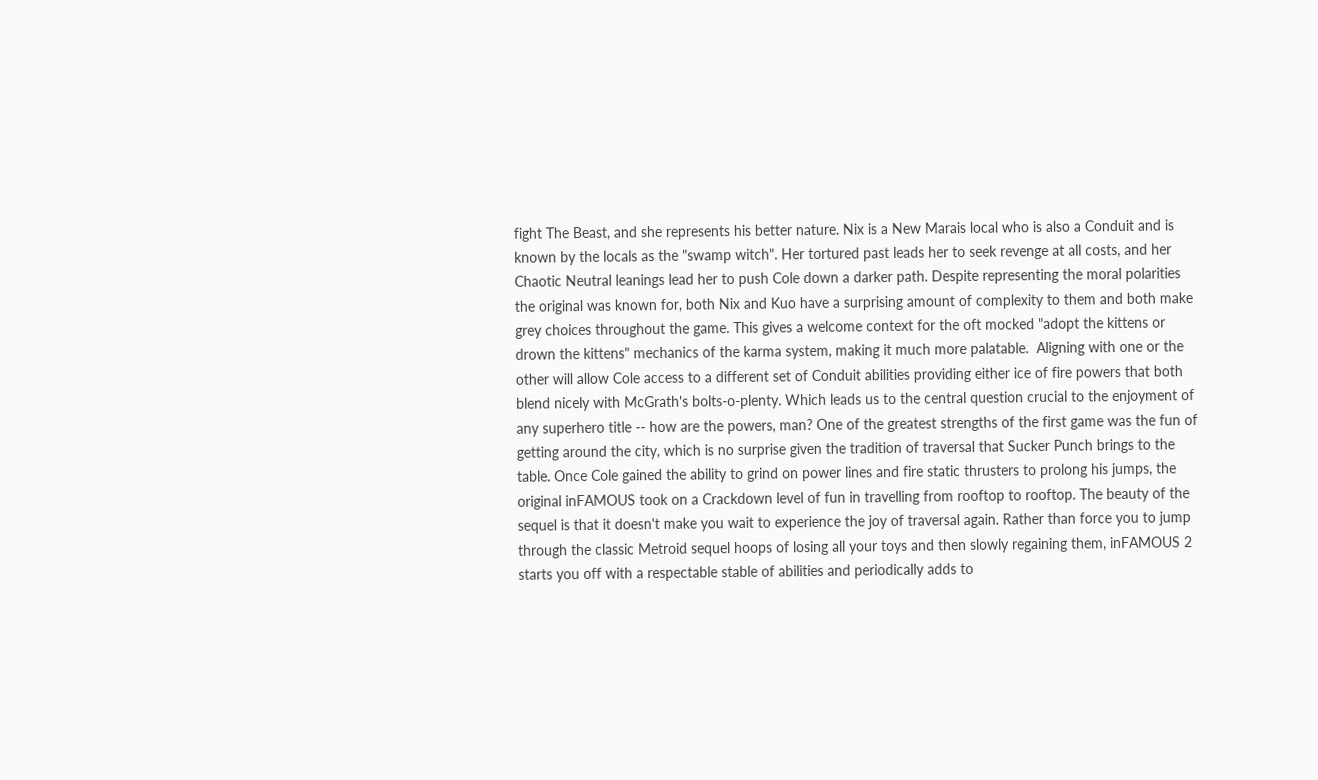fight The Beast, and she represents his better nature. Nix is a New Marais local who is also a Conduit and is known by the locals as the "swamp witch". Her tortured past leads her to seek revenge at all costs, and her Chaotic Neutral leanings lead her to push Cole down a darker path. Despite representing the moral polarities the original was known for, both Nix and Kuo have a surprising amount of complexity to them and both make grey choices throughout the game. This gives a welcome context for the oft mocked "adopt the kittens or drown the kittens" mechanics of the karma system, making it much more palatable.  Aligning with one or the other will allow Cole access to a different set of Conduit abilities providing either ice of fire powers that both blend nicely with McGrath's bolts-o-plenty. Which leads us to the central question crucial to the enjoyment of any superhero title -- how are the powers, man? One of the greatest strengths of the first game was the fun of getting around the city, which is no surprise given the tradition of traversal that Sucker Punch brings to the table. Once Cole gained the ability to grind on power lines and fire static thrusters to prolong his jumps, the original inFAMOUS took on a Crackdown level of fun in travelling from rooftop to rooftop. The beauty of the sequel is that it doesn't make you wait to experience the joy of traversal again. Rather than force you to jump through the classic Metroid sequel hoops of losing all your toys and then slowly regaining them, inFAMOUS 2 starts you off with a respectable stable of abilities and periodically adds to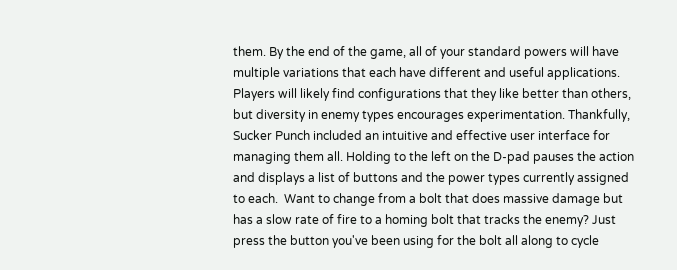them. By the end of the game, all of your standard powers will have multiple variations that each have different and useful applications. Players will likely find configurations that they like better than others, but diversity in enemy types encourages experimentation. Thankfully, Sucker Punch included an intuitive and effective user interface for managing them all. Holding to the left on the D-pad pauses the action and displays a list of buttons and the power types currently assigned to each.  Want to change from a bolt that does massive damage but has a slow rate of fire to a homing bolt that tracks the enemy? Just press the button you've been using for the bolt all along to cycle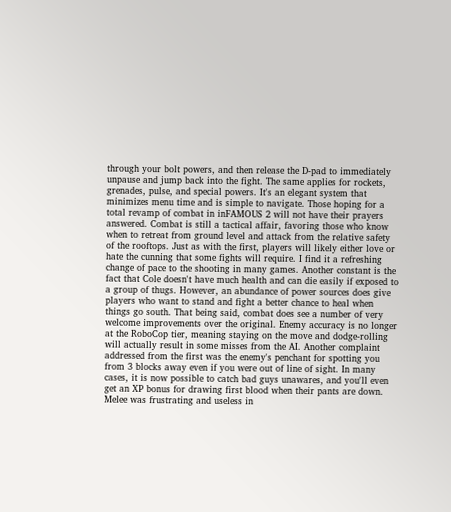through your bolt powers, and then release the D-pad to immediately unpause and jump back into the fight. The same applies for rockets, grenades, pulse, and special powers. It's an elegant system that minimizes menu time and is simple to navigate. Those hoping for a total revamp of combat in inFAMOUS 2 will not have their prayers answered. Combat is still a tactical affair, favoring those who know when to retreat from ground level and attack from the relative safety of the rooftops. Just as with the first, players will likely either love or hate the cunning that some fights will require. I find it a refreshing change of pace to the shooting in many games. Another constant is the fact that Cole doesn't have much health and can die easily if exposed to a group of thugs. However, an abundance of power sources does give players who want to stand and fight a better chance to heal when things go south. That being said, combat does see a number of very welcome improvements over the original. Enemy accuracy is no longer at the RoboCop tier, meaning staying on the move and dodge-rolling will actually result in some misses from the AI. Another complaint addressed from the first was the enemy's penchant for spotting you from 3 blocks away even if you were out of line of sight. In many cases, it is now possible to catch bad guys unawares, and you'll even get an XP bonus for drawing first blood when their pants are down. Melee was frustrating and useless in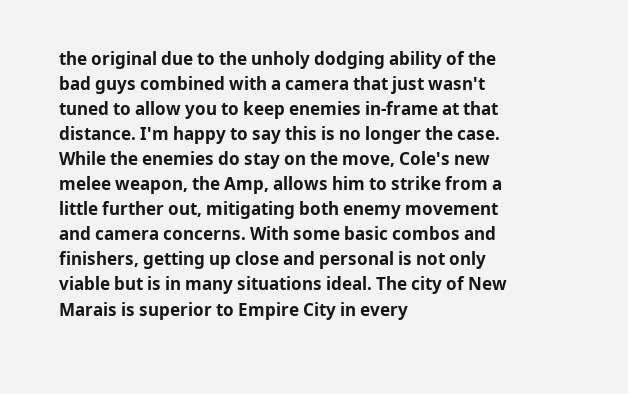the original due to the unholy dodging ability of the bad guys combined with a camera that just wasn't tuned to allow you to keep enemies in-frame at that distance. I'm happy to say this is no longer the case. While the enemies do stay on the move, Cole's new melee weapon, the Amp, allows him to strike from a little further out, mitigating both enemy movement and camera concerns. With some basic combos and finishers, getting up close and personal is not only viable but is in many situations ideal. The city of New Marais is superior to Empire City in every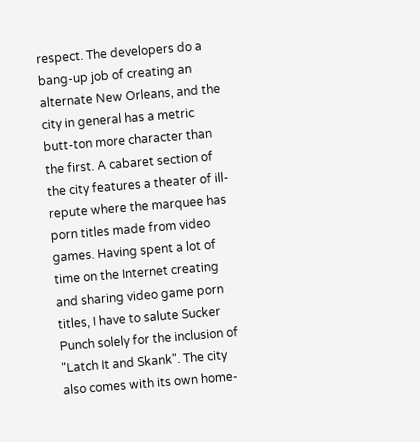respect. The developers do a bang-up job of creating an alternate New Orleans, and the city in general has a metric butt-ton more character than the first. A cabaret section of the city features a theater of ill-repute where the marquee has porn titles made from video games. Having spent a lot of time on the Internet creating and sharing video game porn titles, I have to salute Sucker Punch solely for the inclusion of "Latch It and Skank". The city also comes with its own home-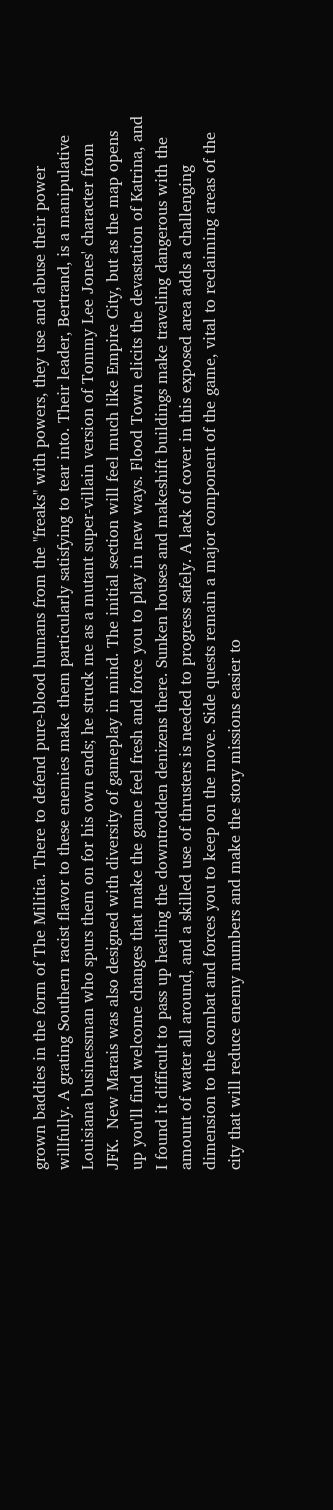grown baddies in the form of The Militia. There to defend pure-blood humans from the "freaks" with powers, they use and abuse their power willfully. A grating Southern racist flavor to these enemies make them particularly satisfying to tear into. Their leader, Bertrand, is a manipulative Louisiana businessman who spurs them on for his own ends; he struck me as a mutant super-villain version of Tommy Lee Jones' character from JFK.  New Marais was also designed with diversity of gameplay in mind. The initial section will feel much like Empire City, but as the map opens up you'll find welcome changes that make the game feel fresh and force you to play in new ways. Flood Town elicits the devastation of Katrina, and I found it difficult to pass up healing the downtrodden denizens there. Sunken houses and makeshift buildings make traveling dangerous with the amount of water all around, and a skilled use of thrusters is needed to progress safely. A lack of cover in this exposed area adds a challenging dimension to the combat and forces you to keep on the move. Side quests remain a major component of the game, vital to reclaiming areas of the city that will reduce enemy numbers and make the story missions easier to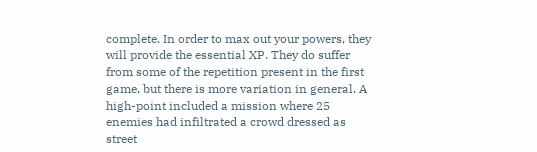complete. In order to max out your powers, they will provide the essential XP. They do suffer from some of the repetition present in the first game, but there is more variation in general. A high-point included a mission where 25 enemies had infiltrated a crowd dressed as street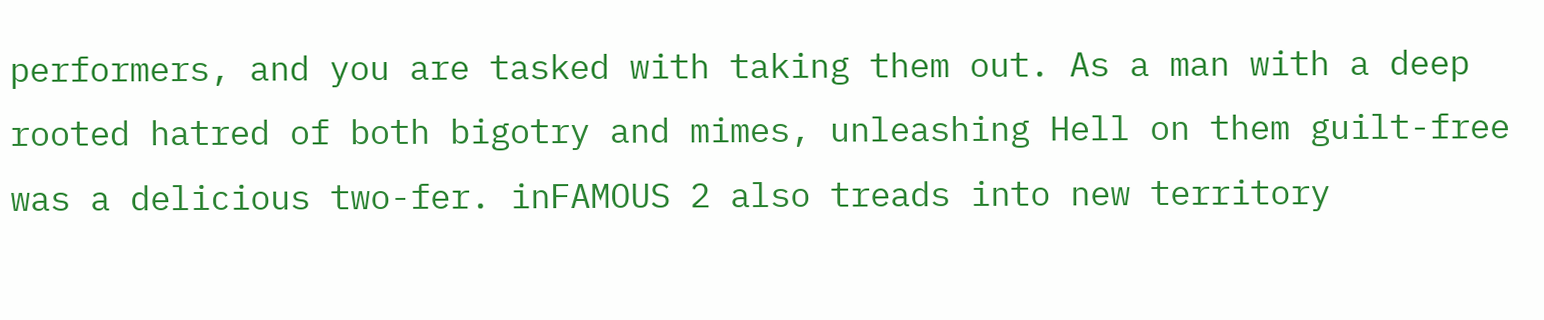performers, and you are tasked with taking them out. As a man with a deep rooted hatred of both bigotry and mimes, unleashing Hell on them guilt-free was a delicious two-fer. inFAMOUS 2 also treads into new territory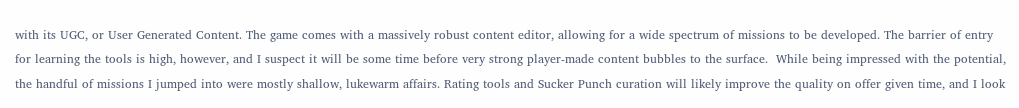with its UGC, or User Generated Content. The game comes with a massively robust content editor, allowing for a wide spectrum of missions to be developed. The barrier of entry for learning the tools is high, however, and I suspect it will be some time before very strong player-made content bubbles to the surface.  While being impressed with the potential, the handful of missions I jumped into were mostly shallow, lukewarm affairs. Rating tools and Sucker Punch curation will likely improve the quality on offer given time, and I look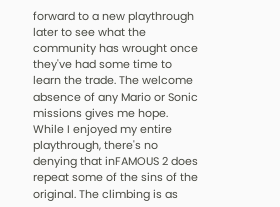forward to a new playthrough later to see what the community has wrought once they've had some time to learn the trade. The welcome absence of any Mario or Sonic missions gives me hope. While I enjoyed my entire playthrough, there's no denying that inFAMOUS 2 does repeat some of the sins of the original. The climbing is as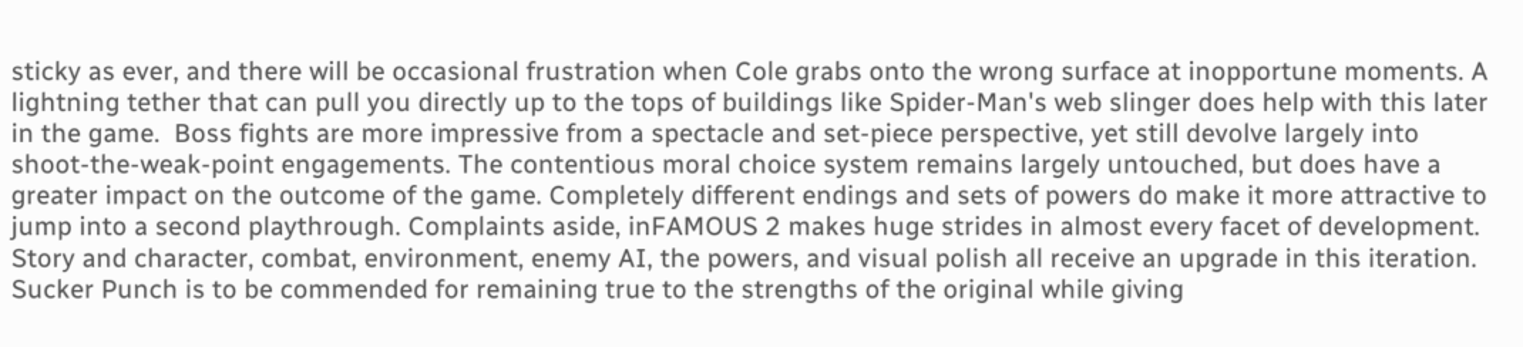sticky as ever, and there will be occasional frustration when Cole grabs onto the wrong surface at inopportune moments. A lightning tether that can pull you directly up to the tops of buildings like Spider-Man's web slinger does help with this later in the game.  Boss fights are more impressive from a spectacle and set-piece perspective, yet still devolve largely into shoot-the-weak-point engagements. The contentious moral choice system remains largely untouched, but does have a greater impact on the outcome of the game. Completely different endings and sets of powers do make it more attractive to jump into a second playthrough. Complaints aside, inFAMOUS 2 makes huge strides in almost every facet of development. Story and character, combat, environment, enemy AI, the powers, and visual polish all receive an upgrade in this iteration. Sucker Punch is to be commended for remaining true to the strengths of the original while giving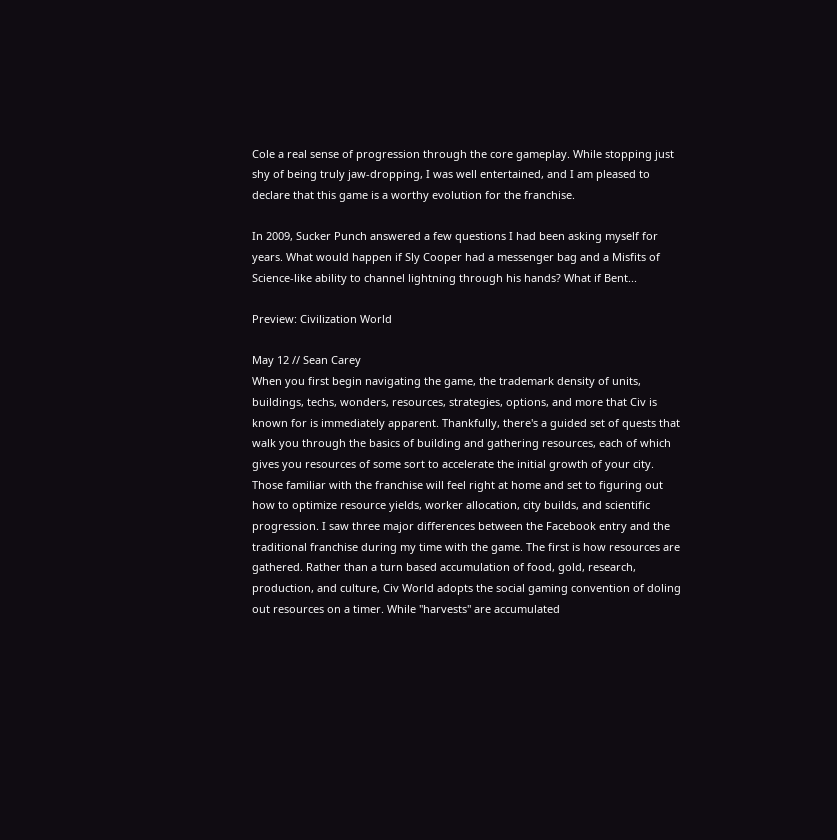Cole a real sense of progression through the core gameplay. While stopping just shy of being truly jaw-dropping, I was well entertained, and I am pleased to declare that this game is a worthy evolution for the franchise.

In 2009, Sucker Punch answered a few questions I had been asking myself for years. What would happen if Sly Cooper had a messenger bag and a Misfits of Science-like ability to channel lightning through his hands? What if Bent...

Preview: Civilization World

May 12 // Sean Carey
When you first begin navigating the game, the trademark density of units, buildings, techs, wonders, resources, strategies, options, and more that Civ is known for is immediately apparent. Thankfully, there's a guided set of quests that walk you through the basics of building and gathering resources, each of which gives you resources of some sort to accelerate the initial growth of your city. Those familiar with the franchise will feel right at home and set to figuring out how to optimize resource yields, worker allocation, city builds, and scientific progression. I saw three major differences between the Facebook entry and the traditional franchise during my time with the game. The first is how resources are gathered. Rather than a turn based accumulation of food, gold, research, production, and culture, Civ World adopts the social gaming convention of doling out resources on a timer. While "harvests" are accumulated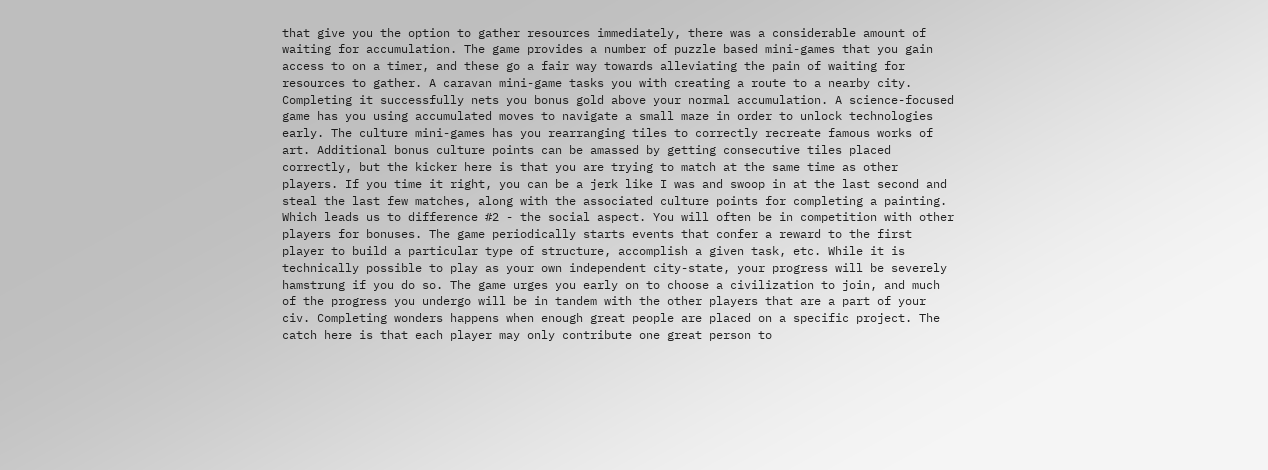that give you the option to gather resources immediately, there was a considerable amount of waiting for accumulation. The game provides a number of puzzle based mini-games that you gain access to on a timer, and these go a fair way towards alleviating the pain of waiting for resources to gather. A caravan mini-game tasks you with creating a route to a nearby city. Completing it successfully nets you bonus gold above your normal accumulation. A science-focused game has you using accumulated moves to navigate a small maze in order to unlock technologies early. The culture mini-games has you rearranging tiles to correctly recreate famous works of art. Additional bonus culture points can be amassed by getting consecutive tiles placed correctly, but the kicker here is that you are trying to match at the same time as other players. If you time it right, you can be a jerk like I was and swoop in at the last second and steal the last few matches, along with the associated culture points for completing a painting. Which leads us to difference #2 - the social aspect. You will often be in competition with other players for bonuses. The game periodically starts events that confer a reward to the first player to build a particular type of structure, accomplish a given task, etc. While it is technically possible to play as your own independent city-state, your progress will be severely hamstrung if you do so. The game urges you early on to choose a civilization to join, and much of the progress you undergo will be in tandem with the other players that are a part of your civ. Completing wonders happens when enough great people are placed on a specific project. The catch here is that each player may only contribute one great person to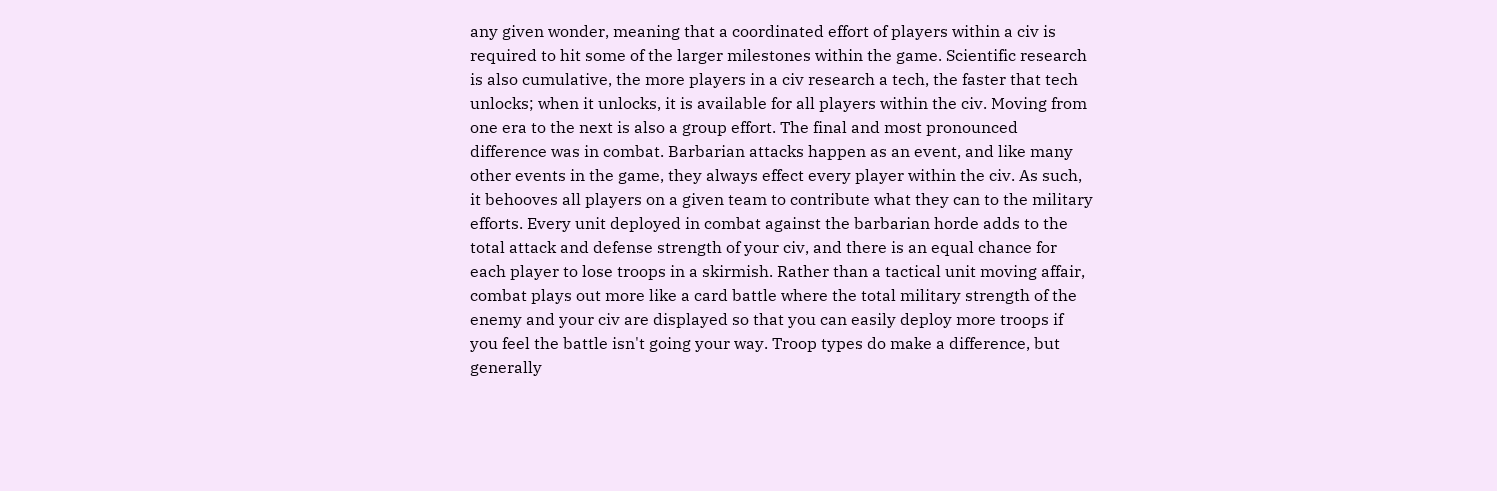any given wonder, meaning that a coordinated effort of players within a civ is required to hit some of the larger milestones within the game. Scientific research is also cumulative, the more players in a civ research a tech, the faster that tech unlocks; when it unlocks, it is available for all players within the civ. Moving from one era to the next is also a group effort. The final and most pronounced difference was in combat. Barbarian attacks happen as an event, and like many other events in the game, they always effect every player within the civ. As such, it behooves all players on a given team to contribute what they can to the military efforts. Every unit deployed in combat against the barbarian horde adds to the total attack and defense strength of your civ, and there is an equal chance for each player to lose troops in a skirmish. Rather than a tactical unit moving affair, combat plays out more like a card battle where the total military strength of the enemy and your civ are displayed so that you can easily deploy more troops if you feel the battle isn't going your way. Troop types do make a difference, but generally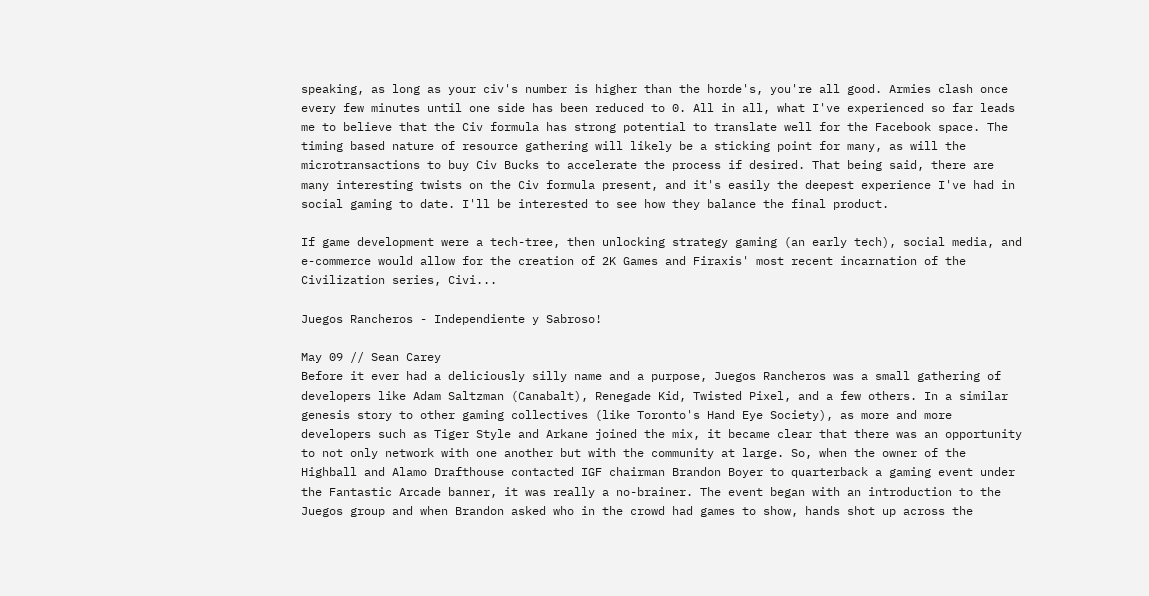speaking, as long as your civ's number is higher than the horde's, you're all good. Armies clash once every few minutes until one side has been reduced to 0. All in all, what I've experienced so far leads me to believe that the Civ formula has strong potential to translate well for the Facebook space. The timing based nature of resource gathering will likely be a sticking point for many, as will the microtransactions to buy Civ Bucks to accelerate the process if desired. That being said, there are many interesting twists on the Civ formula present, and it's easily the deepest experience I've had in social gaming to date. I'll be interested to see how they balance the final product.

If game development were a tech-tree, then unlocking strategy gaming (an early tech), social media, and e-commerce would allow for the creation of 2K Games and Firaxis' most recent incarnation of the Civilization series, Civi...

Juegos Rancheros - Independiente y Sabroso!

May 09 // Sean Carey
Before it ever had a deliciously silly name and a purpose, Juegos Rancheros was a small gathering of developers like Adam Saltzman (Canabalt), Renegade Kid, Twisted Pixel, and a few others. In a similar genesis story to other gaming collectives (like Toronto's Hand Eye Society), as more and more developers such as Tiger Style and Arkane joined the mix, it became clear that there was an opportunity to not only network with one another but with the community at large. So, when the owner of the Highball and Alamo Drafthouse contacted IGF chairman Brandon Boyer to quarterback a gaming event under the Fantastic Arcade banner, it was really a no-brainer. The event began with an introduction to the Juegos group and when Brandon asked who in the crowd had games to show, hands shot up across the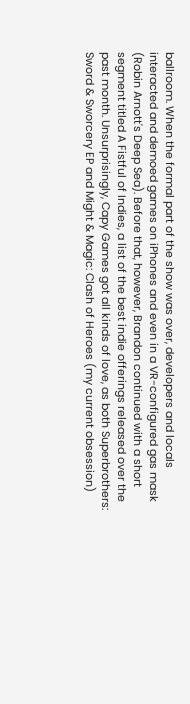ballroom. When the formal part of the show was over, developers and locals interacted and demoed games on iPhones and even in a VR-configured gas mask (Robin Arnott's Deep Sea). Before that, however, Brandon continued with a short segment titled A Fistful of Indies, a list of the best indie offerings released over the past month. Unsurprisingly, Capy Games got all kinds of love, as both Superbrothers: Sword & Sworcery EP and Might & Magic: Clash of Heroes (my current obsession)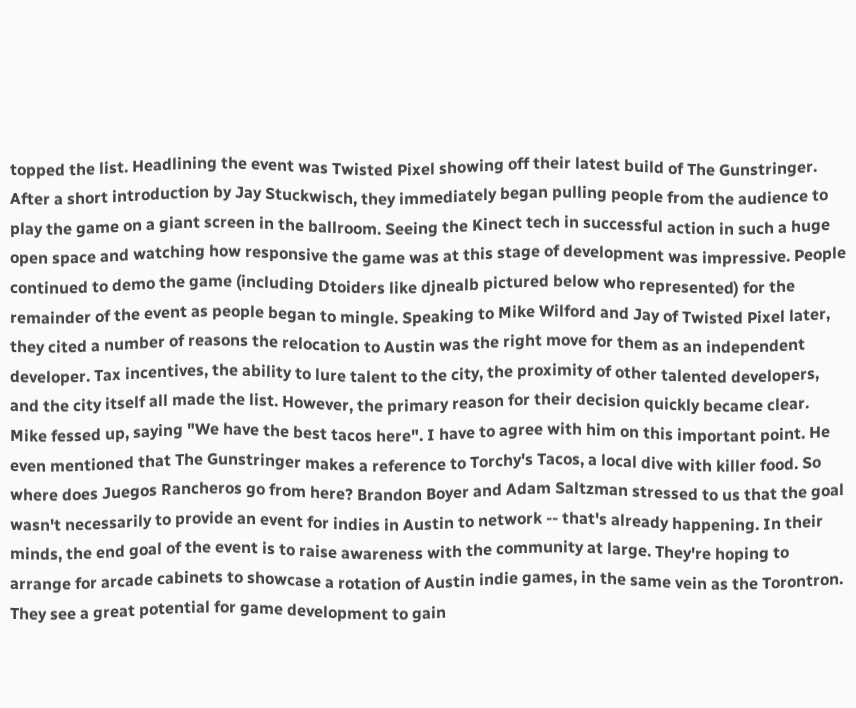topped the list. Headlining the event was Twisted Pixel showing off their latest build of The Gunstringer. After a short introduction by Jay Stuckwisch, they immediately began pulling people from the audience to play the game on a giant screen in the ballroom. Seeing the Kinect tech in successful action in such a huge open space and watching how responsive the game was at this stage of development was impressive. People continued to demo the game (including Dtoiders like djnealb pictured below who represented) for the remainder of the event as people began to mingle. Speaking to Mike Wilford and Jay of Twisted Pixel later, they cited a number of reasons the relocation to Austin was the right move for them as an independent developer. Tax incentives, the ability to lure talent to the city, the proximity of other talented developers, and the city itself all made the list. However, the primary reason for their decision quickly became clear. Mike fessed up, saying "We have the best tacos here". I have to agree with him on this important point. He even mentioned that The Gunstringer makes a reference to Torchy's Tacos, a local dive with killer food. So where does Juegos Rancheros go from here? Brandon Boyer and Adam Saltzman stressed to us that the goal wasn't necessarily to provide an event for indies in Austin to network -- that's already happening. In their minds, the end goal of the event is to raise awareness with the community at large. They're hoping to arrange for arcade cabinets to showcase a rotation of Austin indie games, in the same vein as the Torontron.  They see a great potential for game development to gain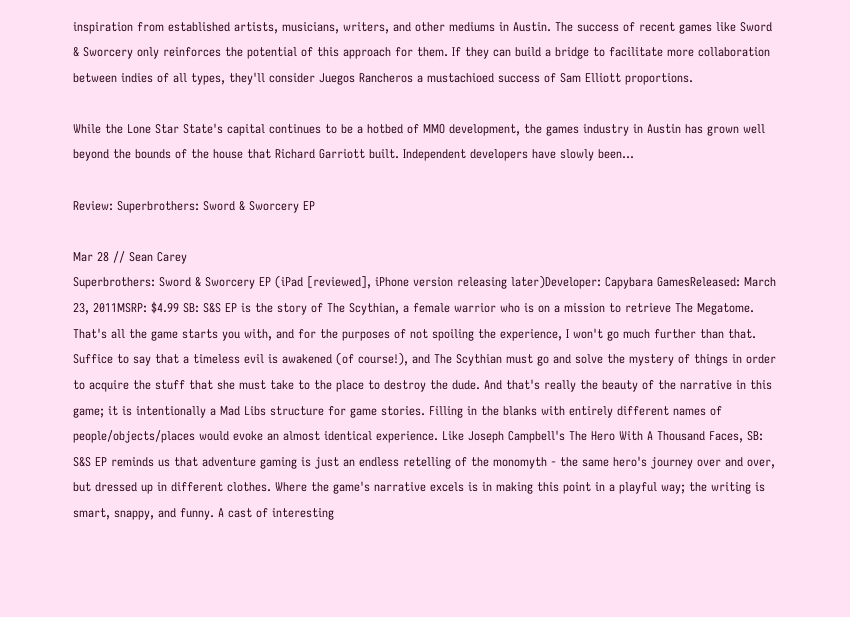inspiration from established artists, musicians, writers, and other mediums in Austin. The success of recent games like Sword & Sworcery only reinforces the potential of this approach for them. If they can build a bridge to facilitate more collaboration between indies of all types, they'll consider Juegos Rancheros a mustachioed success of Sam Elliott proportions.

While the Lone Star State's capital continues to be a hotbed of MMO development, the games industry in Austin has grown well beyond the bounds of the house that Richard Garriott built. Independent developers have slowly been...

Review: Superbrothers: Sword & Sworcery EP

Mar 28 // Sean Carey
Superbrothers: Sword & Sworcery EP (iPad [reviewed], iPhone version releasing later)Developer: Capybara GamesReleased: March 23, 2011MSRP: $4.99 SB: S&S EP is the story of The Scythian, a female warrior who is on a mission to retrieve The Megatome. That's all the game starts you with, and for the purposes of not spoiling the experience, I won't go much further than that. Suffice to say that a timeless evil is awakened (of course!), and The Scythian must go and solve the mystery of things in order to acquire the stuff that she must take to the place to destroy the dude. And that's really the beauty of the narrative in this game; it is intentionally a Mad Libs structure for game stories. Filling in the blanks with entirely different names of people/objects/places would evoke an almost identical experience. Like Joseph Campbell's The Hero With A Thousand Faces, SB: S&S EP reminds us that adventure gaming is just an endless retelling of the monomyth - the same hero's journey over and over, but dressed up in different clothes. Where the game's narrative excels is in making this point in a playful way; the writing is smart, snappy, and funny. A cast of interesting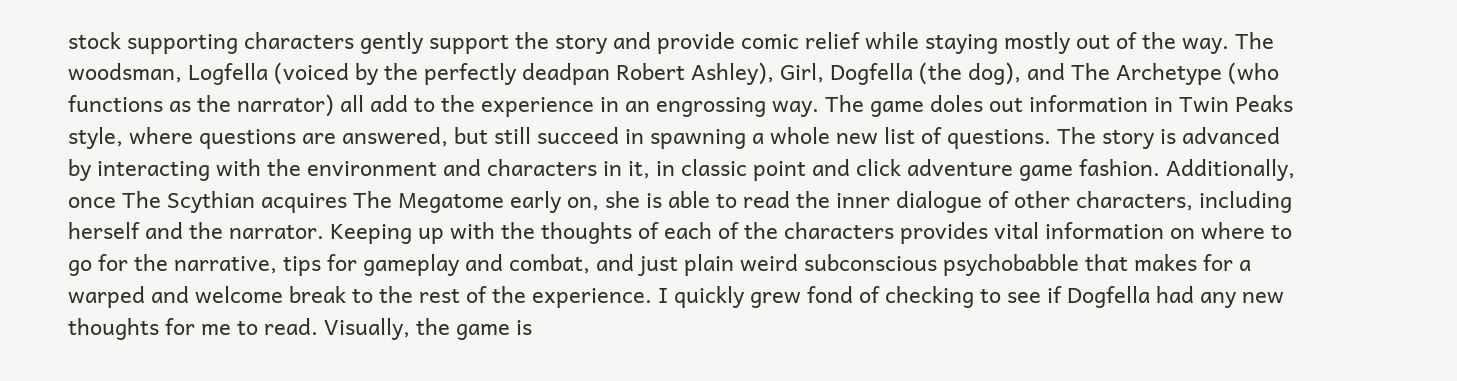stock supporting characters gently support the story and provide comic relief while staying mostly out of the way. The woodsman, Logfella (voiced by the perfectly deadpan Robert Ashley), Girl, Dogfella (the dog), and The Archetype (who functions as the narrator) all add to the experience in an engrossing way. The game doles out information in Twin Peaks style, where questions are answered, but still succeed in spawning a whole new list of questions. The story is advanced by interacting with the environment and characters in it, in classic point and click adventure game fashion. Additionally, once The Scythian acquires The Megatome early on, she is able to read the inner dialogue of other characters, including herself and the narrator. Keeping up with the thoughts of each of the characters provides vital information on where to go for the narrative, tips for gameplay and combat, and just plain weird subconscious psychobabble that makes for a warped and welcome break to the rest of the experience. I quickly grew fond of checking to see if Dogfella had any new thoughts for me to read. Visually, the game is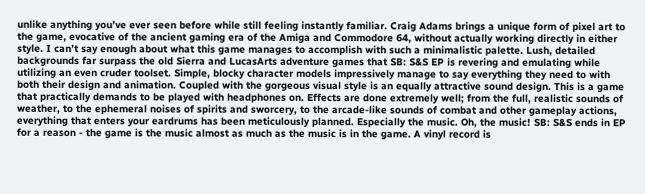unlike anything you’ve ever seen before while still feeling instantly familiar. Craig Adams brings a unique form of pixel art to the game, evocative of the ancient gaming era of the Amiga and Commodore 64, without actually working directly in either style. I can’t say enough about what this game manages to accomplish with such a minimalistic palette. Lush, detailed backgrounds far surpass the old Sierra and LucasArts adventure games that SB: S&S EP is revering and emulating while utilizing an even cruder toolset. Simple, blocky character models impressively manage to say everything they need to with both their design and animation. Coupled with the gorgeous visual style is an equally attractive sound design. This is a game that practically demands to be played with headphones on. Effects are done extremely well; from the full, realistic sounds of weather, to the ephemeral noises of spirits and sworcery, to the arcade-like sounds of combat and other gameplay actions, everything that enters your eardrums has been meticulously planned. Especially the music. Oh, the music! SB: S&S ends in EP for a reason - the game is the music almost as much as the music is in the game. A vinyl record is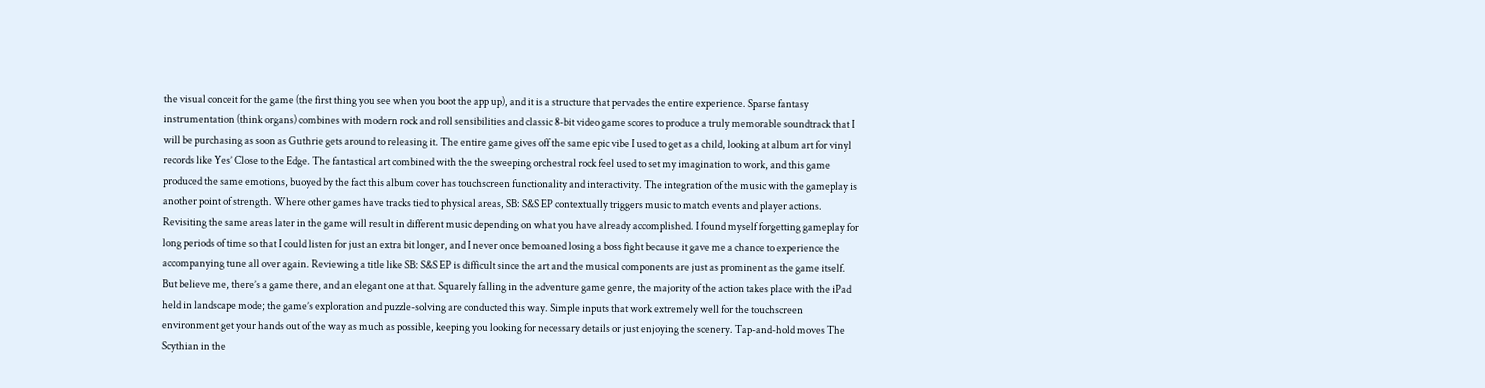the visual conceit for the game (the first thing you see when you boot the app up), and it is a structure that pervades the entire experience. Sparse fantasy instrumentation (think organs) combines with modern rock and roll sensibilities and classic 8-bit video game scores to produce a truly memorable soundtrack that I will be purchasing as soon as Guthrie gets around to releasing it. The entire game gives off the same epic vibe I used to get as a child, looking at album art for vinyl records like Yes’ Close to the Edge. The fantastical art combined with the the sweeping orchestral rock feel used to set my imagination to work, and this game produced the same emotions, buoyed by the fact this album cover has touchscreen functionality and interactivity. The integration of the music with the gameplay is another point of strength. Where other games have tracks tied to physical areas, SB: S&S EP contextually triggers music to match events and player actions. Revisiting the same areas later in the game will result in different music depending on what you have already accomplished. I found myself forgetting gameplay for long periods of time so that I could listen for just an extra bit longer, and I never once bemoaned losing a boss fight because it gave me a chance to experience the accompanying tune all over again. Reviewing a title like SB: S&S EP is difficult since the art and the musical components are just as prominent as the game itself. But believe me, there’s a game there, and an elegant one at that. Squarely falling in the adventure game genre, the majority of the action takes place with the iPad held in landscape mode; the game’s exploration and puzzle-solving are conducted this way. Simple inputs that work extremely well for the touchscreen environment get your hands out of the way as much as possible, keeping you looking for necessary details or just enjoying the scenery. Tap-and-hold moves The Scythian in the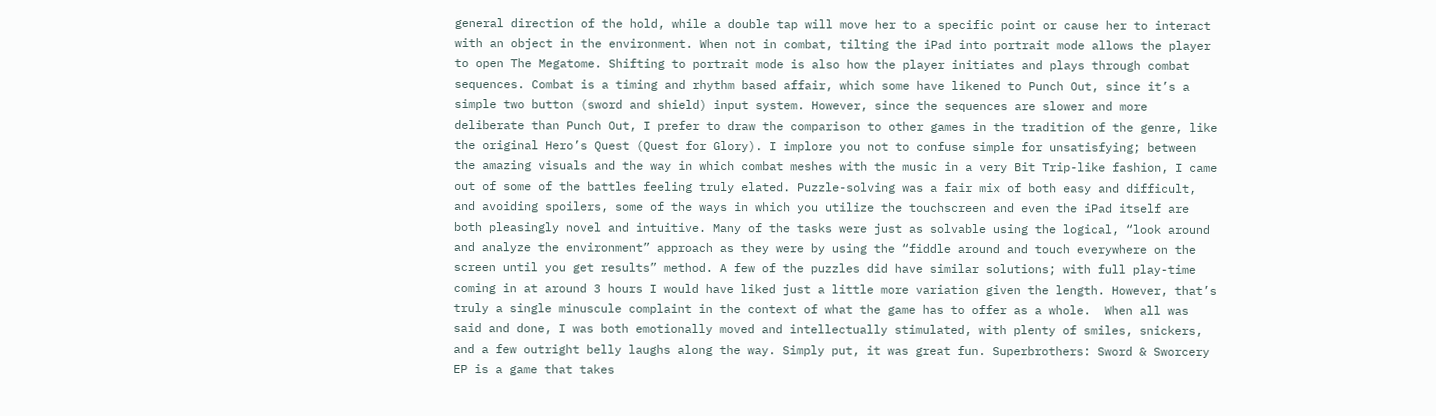general direction of the hold, while a double tap will move her to a specific point or cause her to interact with an object in the environment. When not in combat, tilting the iPad into portrait mode allows the player to open The Megatome. Shifting to portrait mode is also how the player initiates and plays through combat sequences. Combat is a timing and rhythm based affair, which some have likened to Punch Out, since it’s a simple two button (sword and shield) input system. However, since the sequences are slower and more deliberate than Punch Out, I prefer to draw the comparison to other games in the tradition of the genre, like the original Hero’s Quest (Quest for Glory). I implore you not to confuse simple for unsatisfying; between the amazing visuals and the way in which combat meshes with the music in a very Bit Trip-like fashion, I came out of some of the battles feeling truly elated. Puzzle-solving was a fair mix of both easy and difficult, and avoiding spoilers, some of the ways in which you utilize the touchscreen and even the iPad itself are both pleasingly novel and intuitive. Many of the tasks were just as solvable using the logical, “look around and analyze the environment” approach as they were by using the “fiddle around and touch everywhere on the screen until you get results” method. A few of the puzzles did have similar solutions; with full play-time coming in at around 3 hours I would have liked just a little more variation given the length. However, that’s truly a single minuscule complaint in the context of what the game has to offer as a whole.  When all was said and done, I was both emotionally moved and intellectually stimulated, with plenty of smiles, snickers, and a few outright belly laughs along the way. Simply put, it was great fun. Superbrothers: Sword & Sworcery EP is a game that takes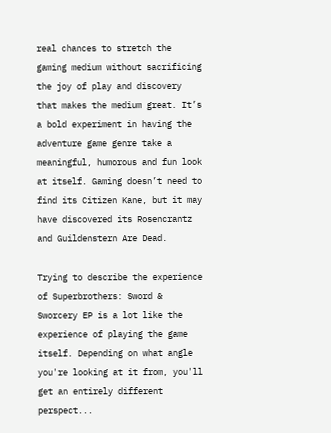real chances to stretch the gaming medium without sacrificing the joy of play and discovery that makes the medium great. It’s a bold experiment in having the adventure game genre take a meaningful, humorous and fun look at itself. Gaming doesn’t need to find its Citizen Kane, but it may have discovered its Rosencrantz and Guildenstern Are Dead.

Trying to describe the experience of Superbrothers: Sword & Sworcery EP is a lot like the experience of playing the game itself. Depending on what angle you're looking at it from, you'll get an entirely different perspect...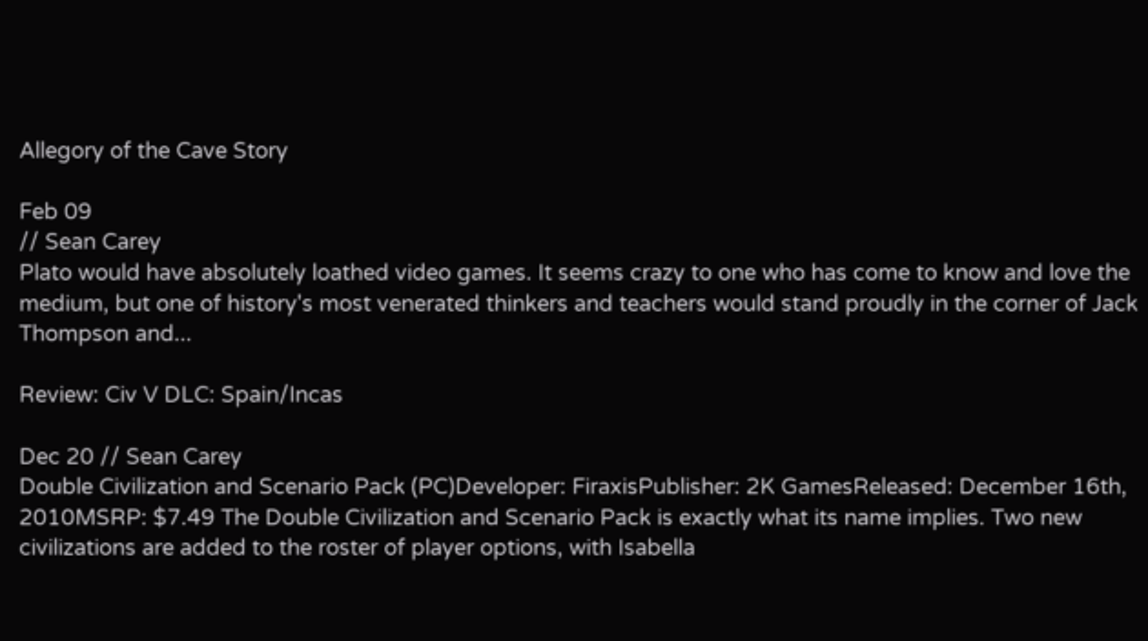Allegory of the Cave Story

Feb 09
// Sean Carey
Plato would have absolutely loathed video games. It seems crazy to one who has come to know and love the medium, but one of history's most venerated thinkers and teachers would stand proudly in the corner of Jack Thompson and...

Review: Civ V DLC: Spain/Incas

Dec 20 // Sean Carey
Double Civilization and Scenario Pack (PC)Developer: FiraxisPublisher: 2K GamesReleased: December 16th, 2010MSRP: $7.49 The Double Civilization and Scenario Pack is exactly what its name implies. Two new civilizations are added to the roster of player options, with Isabella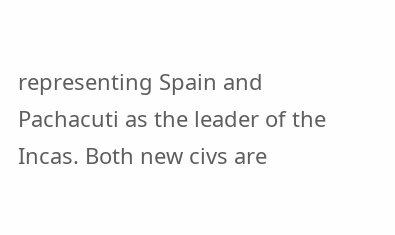representing Spain and Pachacuti as the leader of the Incas. Both new civs are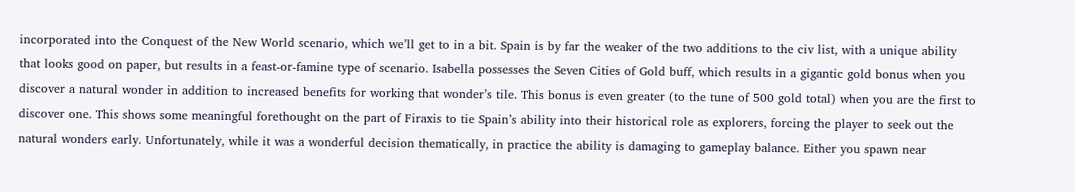incorporated into the Conquest of the New World scenario, which we’ll get to in a bit. Spain is by far the weaker of the two additions to the civ list, with a unique ability that looks good on paper, but results in a feast-or-famine type of scenario. Isabella possesses the Seven Cities of Gold buff, which results in a gigantic gold bonus when you discover a natural wonder in addition to increased benefits for working that wonder’s tile. This bonus is even greater (to the tune of 500 gold total) when you are the first to discover one. This shows some meaningful forethought on the part of Firaxis to tie Spain’s ability into their historical role as explorers, forcing the player to seek out the natural wonders early. Unfortunately, while it was a wonderful decision thematically, in practice the ability is damaging to gameplay balance. Either you spawn near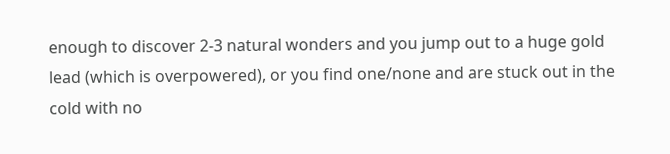enough to discover 2-3 natural wonders and you jump out to a huge gold lead (which is overpowered), or you find one/none and are stuck out in the cold with no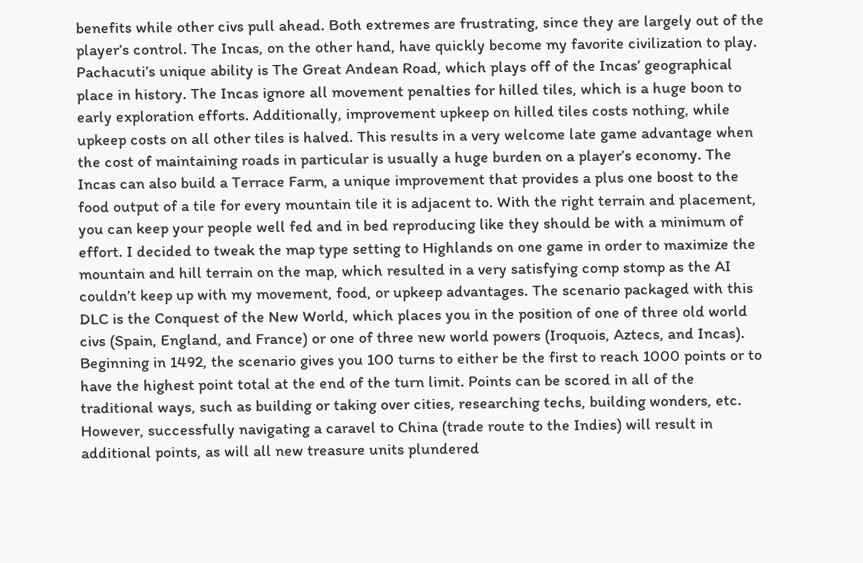benefits while other civs pull ahead. Both extremes are frustrating, since they are largely out of the player’s control. The Incas, on the other hand, have quickly become my favorite civilization to play. Pachacuti’s unique ability is The Great Andean Road, which plays off of the Incas’ geographical place in history. The Incas ignore all movement penalties for hilled tiles, which is a huge boon to early exploration efforts. Additionally, improvement upkeep on hilled tiles costs nothing, while upkeep costs on all other tiles is halved. This results in a very welcome late game advantage when the cost of maintaining roads in particular is usually a huge burden on a player’s economy. The Incas can also build a Terrace Farm, a unique improvement that provides a plus one boost to the food output of a tile for every mountain tile it is adjacent to. With the right terrain and placement, you can keep your people well fed and in bed reproducing like they should be with a minimum of effort. I decided to tweak the map type setting to Highlands on one game in order to maximize the mountain and hill terrain on the map, which resulted in a very satisfying comp stomp as the AI couldn’t keep up with my movement, food, or upkeep advantages. The scenario packaged with this DLC is the Conquest of the New World, which places you in the position of one of three old world civs (Spain, England, and France) or one of three new world powers (Iroquois, Aztecs, and Incas). Beginning in 1492, the scenario gives you 100 turns to either be the first to reach 1000 points or to have the highest point total at the end of the turn limit. Points can be scored in all of the traditional ways, such as building or taking over cities, researching techs, building wonders, etc. However, successfully navigating a caravel to China (trade route to the Indies) will result in additional points, as will all new treasure units plundered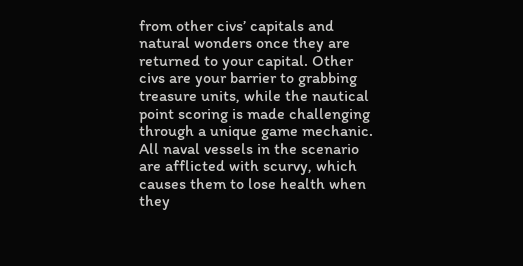from other civs’ capitals and natural wonders once they are returned to your capital. Other civs are your barrier to grabbing treasure units, while the nautical point scoring is made challenging through a unique game mechanic. All naval vessels in the scenario are afflicted with scurvy, which causes them to lose health when they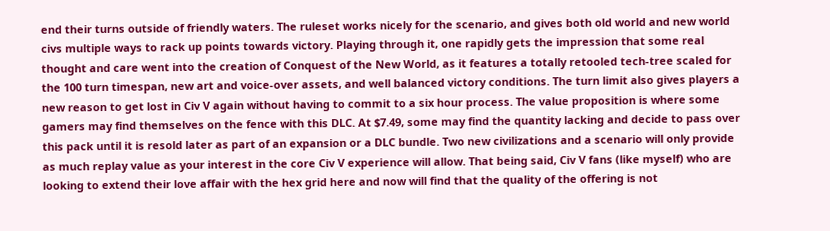end their turns outside of friendly waters. The ruleset works nicely for the scenario, and gives both old world and new world civs multiple ways to rack up points towards victory. Playing through it, one rapidly gets the impression that some real thought and care went into the creation of Conquest of the New World, as it features a totally retooled tech-tree scaled for the 100 turn timespan, new art and voice-over assets, and well balanced victory conditions. The turn limit also gives players a new reason to get lost in Civ V again without having to commit to a six hour process. The value proposition is where some gamers may find themselves on the fence with this DLC. At $7.49, some may find the quantity lacking and decide to pass over this pack until it is resold later as part of an expansion or a DLC bundle. Two new civilizations and a scenario will only provide as much replay value as your interest in the core Civ V experience will allow. That being said, Civ V fans (like myself) who are looking to extend their love affair with the hex grid here and now will find that the quality of the offering is not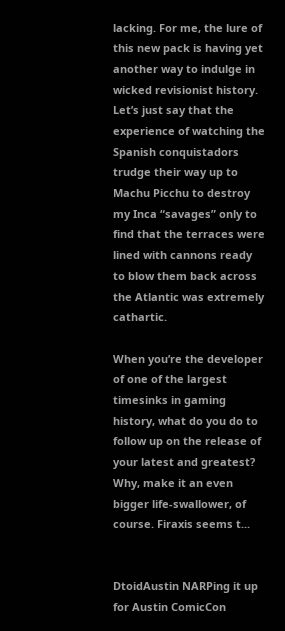lacking. For me, the lure of this new pack is having yet another way to indulge in wicked revisionist history. Let’s just say that the experience of watching the Spanish conquistadors trudge their way up to Machu Picchu to destroy my Inca “savages” only to find that the terraces were lined with cannons ready to blow them back across the Atlantic was extremely cathartic.

When you’re the developer of one of the largest timesinks in gaming history, what do you do to follow up on the release of your latest and greatest? Why, make it an even bigger life-swallower, of course. Firaxis seems t...


DtoidAustin NARPing it up for Austin ComicCon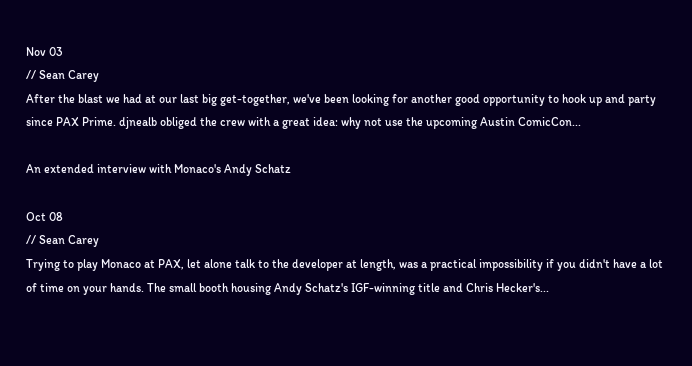Nov 03
// Sean Carey
After the blast we had at our last big get-together, we've been looking for another good opportunity to hook up and party since PAX Prime. djnealb obliged the crew with a great idea: why not use the upcoming Austin ComicCon...

An extended interview with Monaco's Andy Schatz

Oct 08
// Sean Carey
Trying to play Monaco at PAX, let alone talk to the developer at length, was a practical impossibility if you didn't have a lot of time on your hands. The small booth housing Andy Schatz's IGF-winning title and Chris Hecker's...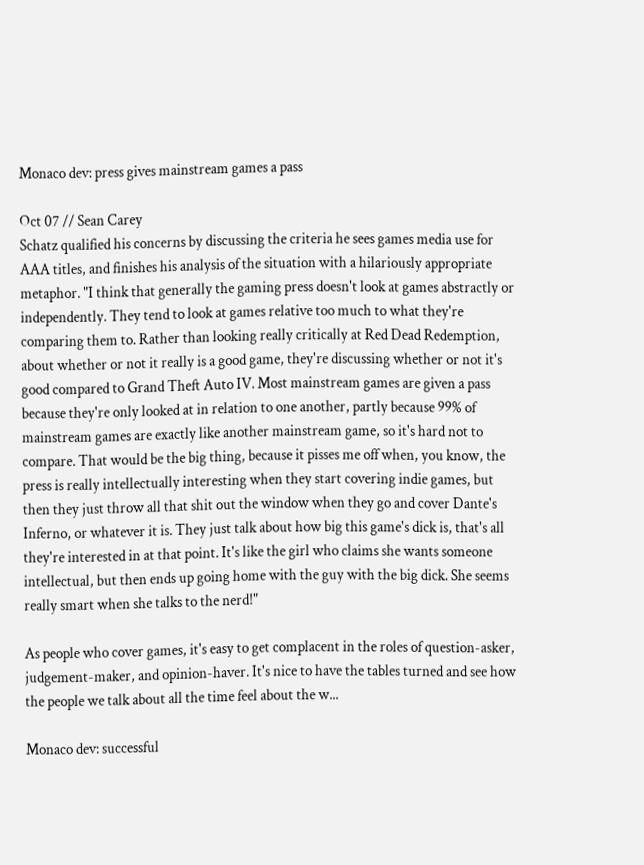Monaco dev: press gives mainstream games a pass

Oct 07 // Sean Carey
Schatz qualified his concerns by discussing the criteria he sees games media use for AAA titles, and finishes his analysis of the situation with a hilariously appropriate metaphor. "I think that generally the gaming press doesn't look at games abstractly or independently. They tend to look at games relative too much to what they're comparing them to. Rather than looking really critically at Red Dead Redemption, about whether or not it really is a good game, they're discussing whether or not it's good compared to Grand Theft Auto IV. Most mainstream games are given a pass because they're only looked at in relation to one another, partly because 99% of mainstream games are exactly like another mainstream game, so it's hard not to compare. That would be the big thing, because it pisses me off when, you know, the press is really intellectually interesting when they start covering indie games, but then they just throw all that shit out the window when they go and cover Dante's Inferno, or whatever it is. They just talk about how big this game's dick is, that's all they're interested in at that point. It's like the girl who claims she wants someone intellectual, but then ends up going home with the guy with the big dick. She seems really smart when she talks to the nerd!"

As people who cover games, it's easy to get complacent in the roles of question-asker, judgement-maker, and opinion-haver. It's nice to have the tables turned and see how the people we talk about all the time feel about the w...

Monaco dev: successful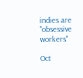indies are "obsessive workers"

Oct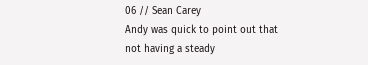06 // Sean Carey
Andy was quick to point out that not having a steady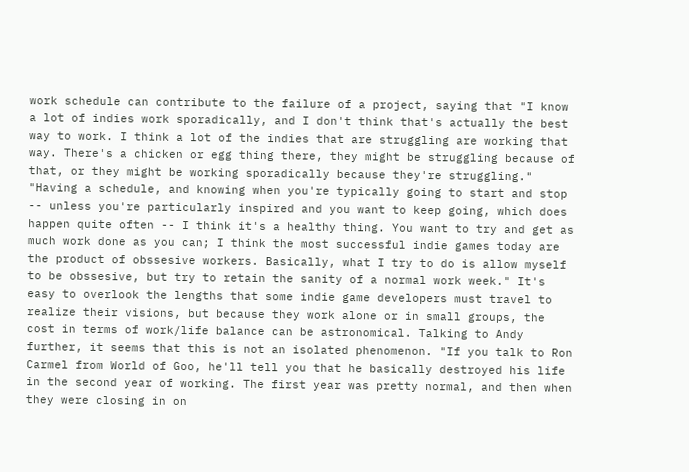work schedule can contribute to the failure of a project, saying that "I know a lot of indies work sporadically, and I don't think that's actually the best way to work. I think a lot of the indies that are struggling are working that way. There's a chicken or egg thing there, they might be struggling because of that, or they might be working sporadically because they're struggling." "Having a schedule, and knowing when you're typically going to start and stop -- unless you're particularly inspired and you want to keep going, which does happen quite often -- I think it's a healthy thing. You want to try and get as much work done as you can; I think the most successful indie games today are the product of obssesive workers. Basically, what I try to do is allow myself to be obssesive, but try to retain the sanity of a normal work week." It's easy to overlook the lengths that some indie game developers must travel to realize their visions, but because they work alone or in small groups, the cost in terms of work/life balance can be astronomical. Talking to Andy further, it seems that this is not an isolated phenomenon. "If you talk to Ron Carmel from World of Goo, he'll tell you that he basically destroyed his life in the second year of working. The first year was pretty normal, and then when they were closing in on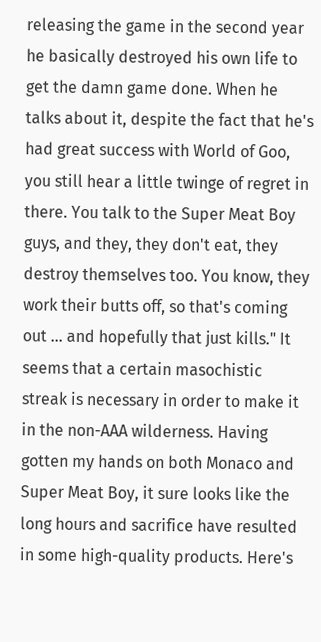releasing the game in the second year he basically destroyed his own life to get the damn game done. When he talks about it, despite the fact that he's had great success with World of Goo, you still hear a little twinge of regret in there. You talk to the Super Meat Boy guys, and they, they don't eat, they destroy themselves too. You know, they work their butts off, so that's coming out ... and hopefully that just kills." It seems that a certain masochistic streak is necessary in order to make it in the non-AAA wilderness. Having gotten my hands on both Monaco and Super Meat Boy, it sure looks like the long hours and sacrifice have resulted in some high-quality products. Here's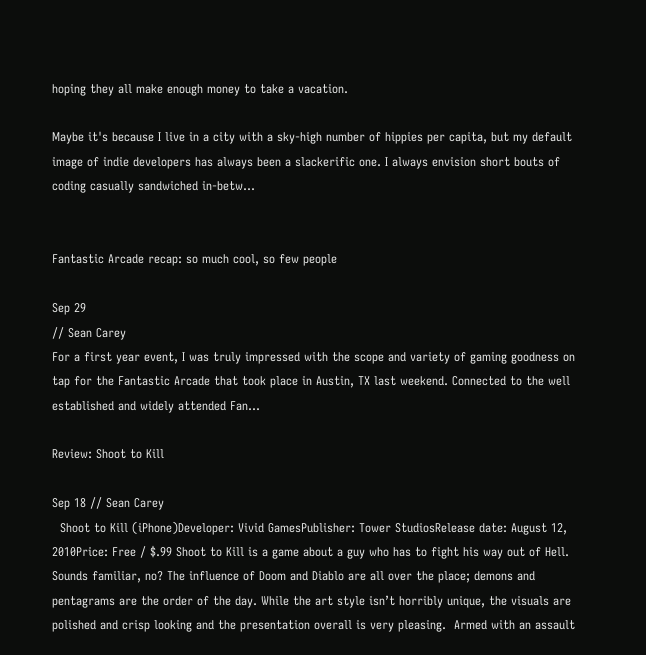hoping they all make enough money to take a vacation.

Maybe it's because I live in a city with a sky-high number of hippies per capita, but my default image of indie developers has always been a slackerific one. I always envision short bouts of coding casually sandwiched in-betw...


Fantastic Arcade recap: so much cool, so few people

Sep 29
// Sean Carey
For a first year event, I was truly impressed with the scope and variety of gaming goodness on tap for the Fantastic Arcade that took place in Austin, TX last weekend. Connected to the well established and widely attended Fan...

Review: Shoot to Kill

Sep 18 // Sean Carey
  Shoot to Kill (iPhone)Developer: Vivid GamesPublisher: Tower StudiosRelease date: August 12, 2010Price: Free / $.99 Shoot to Kill is a game about a guy who has to fight his way out of Hell. Sounds familiar, no? The influence of Doom and Diablo are all over the place; demons and pentagrams are the order of the day. While the art style isn’t horribly unique, the visuals are polished and crisp looking and the presentation overall is very pleasing.  Armed with an assault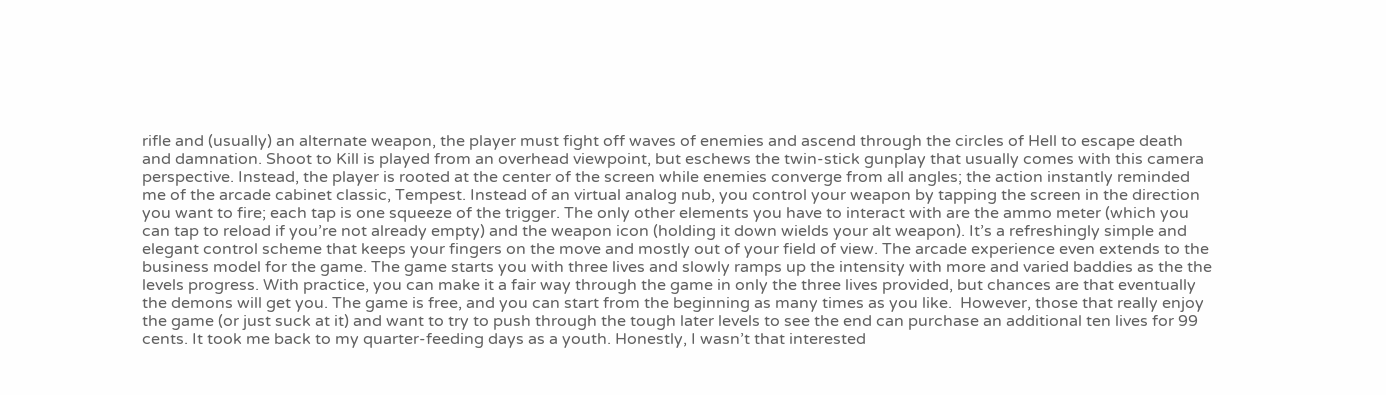rifle and (usually) an alternate weapon, the player must fight off waves of enemies and ascend through the circles of Hell to escape death and damnation. Shoot to Kill is played from an overhead viewpoint, but eschews the twin-stick gunplay that usually comes with this camera perspective. Instead, the player is rooted at the center of the screen while enemies converge from all angles; the action instantly reminded me of the arcade cabinet classic, Tempest. Instead of an virtual analog nub, you control your weapon by tapping the screen in the direction you want to fire; each tap is one squeeze of the trigger. The only other elements you have to interact with are the ammo meter (which you can tap to reload if you’re not already empty) and the weapon icon (holding it down wields your alt weapon). It’s a refreshingly simple and elegant control scheme that keeps your fingers on the move and mostly out of your field of view. The arcade experience even extends to the business model for the game. The game starts you with three lives and slowly ramps up the intensity with more and varied baddies as the the levels progress. With practice, you can make it a fair way through the game in only the three lives provided, but chances are that eventually the demons will get you. The game is free, and you can start from the beginning as many times as you like.  However, those that really enjoy the game (or just suck at it) and want to try to push through the tough later levels to see the end can purchase an additional ten lives for 99 cents. It took me back to my quarter-feeding days as a youth. Honestly, I wasn’t that interested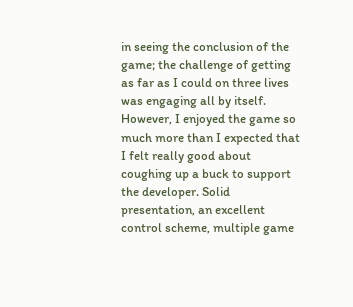in seeing the conclusion of the game; the challenge of getting as far as I could on three lives was engaging all by itself. However, I enjoyed the game so much more than I expected that I felt really good about coughing up a buck to support the developer. Solid presentation, an excellent control scheme, multiple game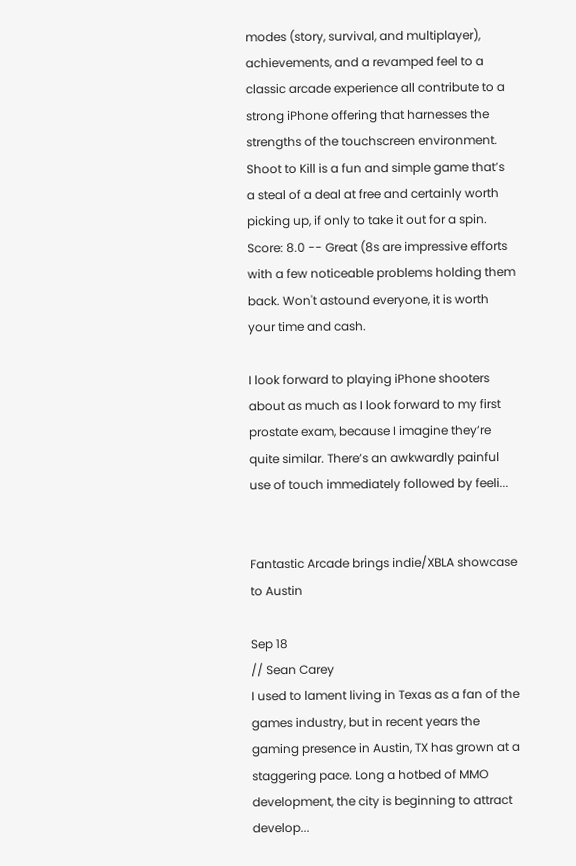modes (story, survival, and multiplayer), achievements, and a revamped feel to a classic arcade experience all contribute to a strong iPhone offering that harnesses the strengths of the touchscreen environment. Shoot to Kill is a fun and simple game that’s a steal of a deal at free and certainly worth picking up, if only to take it out for a spin. Score: 8.0 -- Great (8s are impressive efforts with a few noticeable problems holding them back. Won't astound everyone, it is worth your time and cash.

I look forward to playing iPhone shooters about as much as I look forward to my first prostate exam, because I imagine they’re quite similar. There’s an awkwardly painful use of touch immediately followed by feeli...


Fantastic Arcade brings indie/XBLA showcase to Austin

Sep 18
// Sean Carey
I used to lament living in Texas as a fan of the games industry, but in recent years the gaming presence in Austin, TX has grown at a staggering pace. Long a hotbed of MMO development, the city is beginning to attract develop...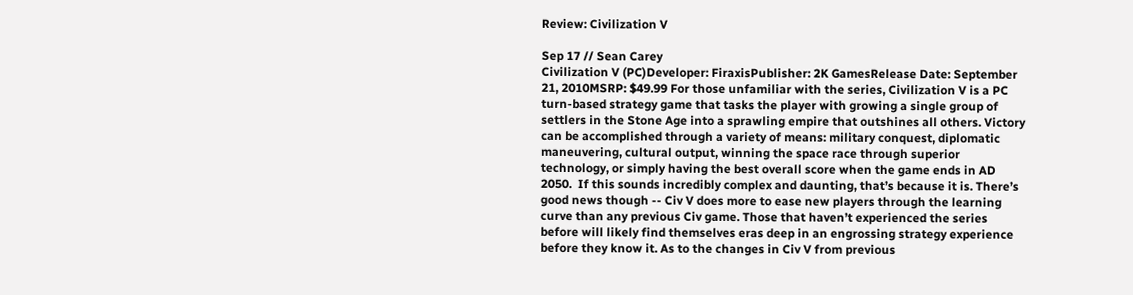Review: Civilization V

Sep 17 // Sean Carey
Civilization V (PC)Developer: FiraxisPublisher: 2K GamesRelease Date: September 21, 2010MSRP: $49.99 For those unfamiliar with the series, Civilization V is a PC turn-based strategy game that tasks the player with growing a single group of settlers in the Stone Age into a sprawling empire that outshines all others. Victory can be accomplished through a variety of means: military conquest, diplomatic maneuvering, cultural output, winning the space race through superior technology, or simply having the best overall score when the game ends in AD 2050.  If this sounds incredibly complex and daunting, that’s because it is. There’s good news though -- Civ V does more to ease new players through the learning curve than any previous Civ game. Those that haven’t experienced the series before will likely find themselves eras deep in an engrossing strategy experience before they know it. As to the changes in Civ V from previous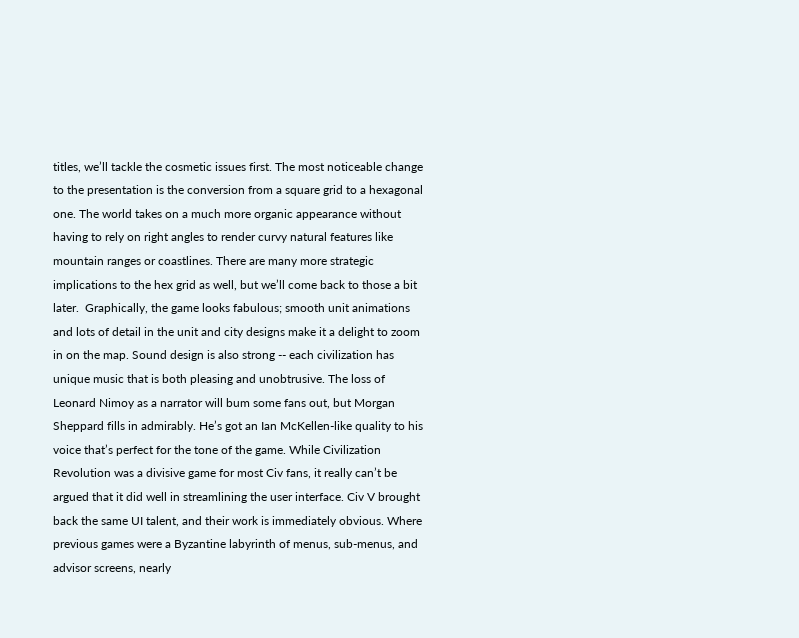titles, we’ll tackle the cosmetic issues first. The most noticeable change to the presentation is the conversion from a square grid to a hexagonal one. The world takes on a much more organic appearance without having to rely on right angles to render curvy natural features like mountain ranges or coastlines. There are many more strategic implications to the hex grid as well, but we’ll come back to those a bit later.  Graphically, the game looks fabulous; smooth unit animations and lots of detail in the unit and city designs make it a delight to zoom in on the map. Sound design is also strong -- each civilization has unique music that is both pleasing and unobtrusive. The loss of Leonard Nimoy as a narrator will bum some fans out, but Morgan Sheppard fills in admirably. He’s got an Ian McKellen-like quality to his voice that’s perfect for the tone of the game. While Civilization Revolution was a divisive game for most Civ fans, it really can’t be argued that it did well in streamlining the user interface. Civ V brought back the same UI talent, and their work is immediately obvious. Where previous games were a Byzantine labyrinth of menus, sub-menus, and advisor screens, nearly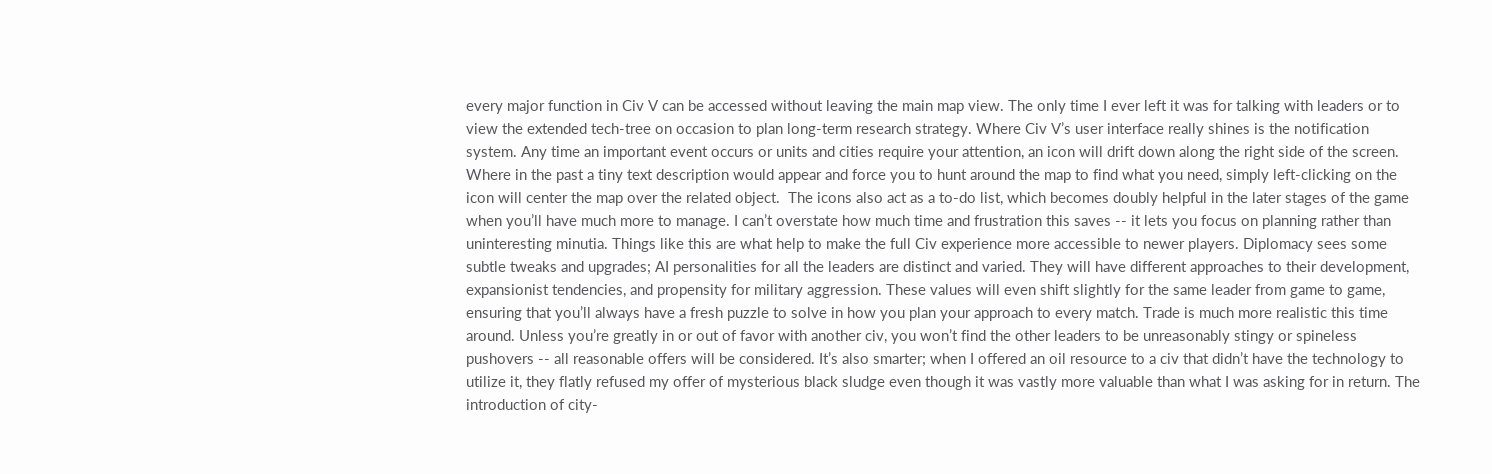every major function in Civ V can be accessed without leaving the main map view. The only time I ever left it was for talking with leaders or to view the extended tech-tree on occasion to plan long-term research strategy. Where Civ V’s user interface really shines is the notification system. Any time an important event occurs or units and cities require your attention, an icon will drift down along the right side of the screen. Where in the past a tiny text description would appear and force you to hunt around the map to find what you need, simply left-clicking on the icon will center the map over the related object.  The icons also act as a to-do list, which becomes doubly helpful in the later stages of the game when you’ll have much more to manage. I can’t overstate how much time and frustration this saves -- it lets you focus on planning rather than uninteresting minutia. Things like this are what help to make the full Civ experience more accessible to newer players. Diplomacy sees some subtle tweaks and upgrades; AI personalities for all the leaders are distinct and varied. They will have different approaches to their development, expansionist tendencies, and propensity for military aggression. These values will even shift slightly for the same leader from game to game, ensuring that you’ll always have a fresh puzzle to solve in how you plan your approach to every match. Trade is much more realistic this time around. Unless you’re greatly in or out of favor with another civ, you won’t find the other leaders to be unreasonably stingy or spineless pushovers -- all reasonable offers will be considered. It’s also smarter; when I offered an oil resource to a civ that didn’t have the technology to utilize it, they flatly refused my offer of mysterious black sludge even though it was vastly more valuable than what I was asking for in return. The introduction of city-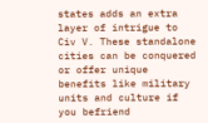states adds an extra layer of intrigue to Civ V. These standalone cities can be conquered or offer unique benefits like military units and culture if you befriend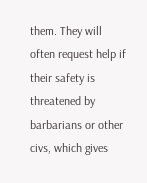them. They will often request help if their safety is threatened by barbarians or other civs, which gives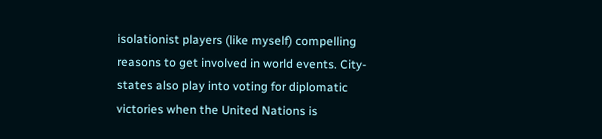isolationist players (like myself) compelling reasons to get involved in world events. City-states also play into voting for diplomatic victories when the United Nations is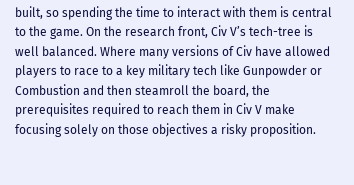built, so spending the time to interact with them is central to the game. On the research front, Civ V’s tech-tree is well balanced. Where many versions of Civ have allowed players to race to a key military tech like Gunpowder or Combustion and then steamroll the board, the prerequisites required to reach them in Civ V make focusing solely on those objectives a risky proposition.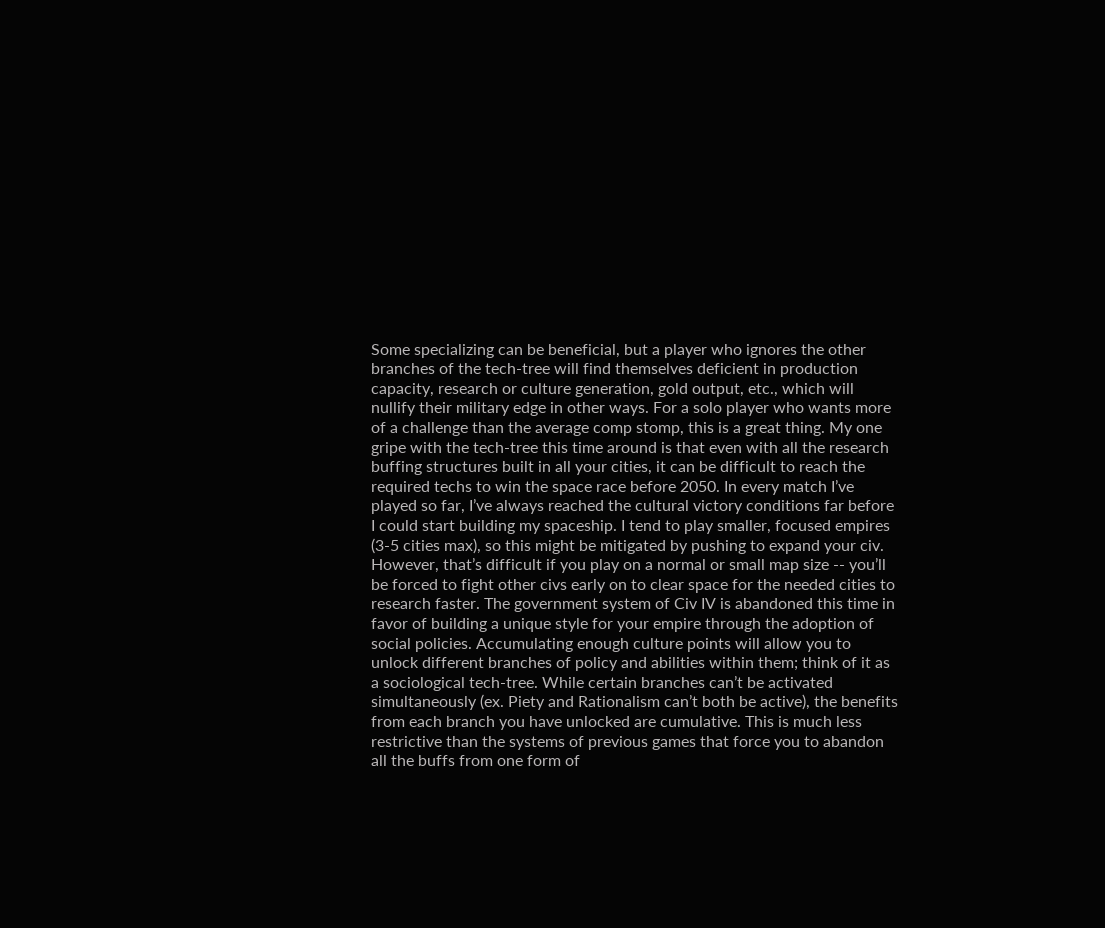Some specializing can be beneficial, but a player who ignores the other branches of the tech-tree will find themselves deficient in production capacity, research or culture generation, gold output, etc., which will nullify their military edge in other ways. For a solo player who wants more of a challenge than the average comp stomp, this is a great thing. My one gripe with the tech-tree this time around is that even with all the research buffing structures built in all your cities, it can be difficult to reach the required techs to win the space race before 2050. In every match I’ve played so far, I’ve always reached the cultural victory conditions far before I could start building my spaceship. I tend to play smaller, focused empires (3-5 cities max), so this might be mitigated by pushing to expand your civ. However, that’s difficult if you play on a normal or small map size -- you’ll be forced to fight other civs early on to clear space for the needed cities to research faster. The government system of Civ IV is abandoned this time in favor of building a unique style for your empire through the adoption of social policies. Accumulating enough culture points will allow you to unlock different branches of policy and abilities within them; think of it as a sociological tech-tree. While certain branches can’t be activated simultaneously (ex. Piety and Rationalism can’t both be active), the benefits from each branch you have unlocked are cumulative. This is much less restrictive than the systems of previous games that force you to abandon all the buffs from one form of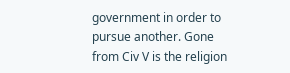government in order to pursue another. Gone from Civ V is the religion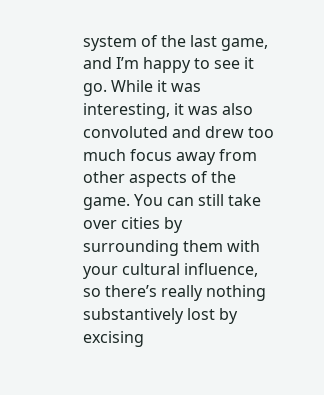system of the last game, and I’m happy to see it go. While it was interesting, it was also convoluted and drew too much focus away from other aspects of the game. You can still take over cities by surrounding them with your cultural influence, so there’s really nothing substantively lost by excising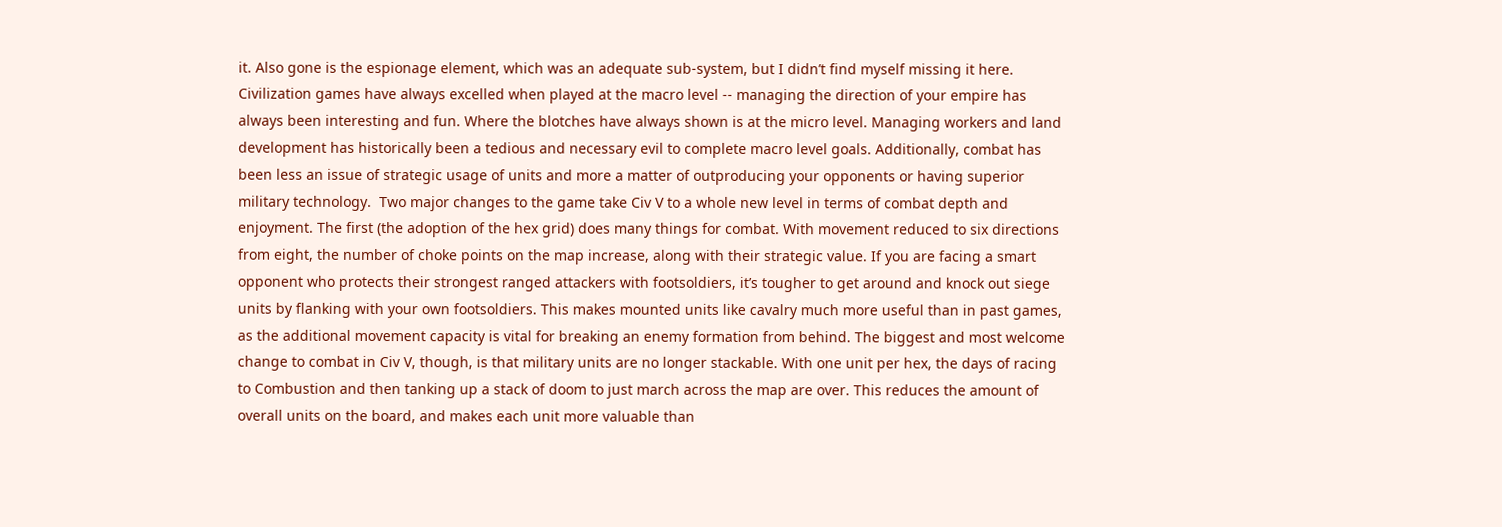it. Also gone is the espionage element, which was an adequate sub-system, but I didn’t find myself missing it here. Civilization games have always excelled when played at the macro level -- managing the direction of your empire has always been interesting and fun. Where the blotches have always shown is at the micro level. Managing workers and land development has historically been a tedious and necessary evil to complete macro level goals. Additionally, combat has been less an issue of strategic usage of units and more a matter of outproducing your opponents or having superior military technology.  Two major changes to the game take Civ V to a whole new level in terms of combat depth and enjoyment. The first (the adoption of the hex grid) does many things for combat. With movement reduced to six directions from eight, the number of choke points on the map increase, along with their strategic value. If you are facing a smart opponent who protects their strongest ranged attackers with footsoldiers, it’s tougher to get around and knock out siege units by flanking with your own footsoldiers. This makes mounted units like cavalry much more useful than in past games, as the additional movement capacity is vital for breaking an enemy formation from behind. The biggest and most welcome change to combat in Civ V, though, is that military units are no longer stackable. With one unit per hex, the days of racing to Combustion and then tanking up a stack of doom to just march across the map are over. This reduces the amount of overall units on the board, and makes each unit more valuable than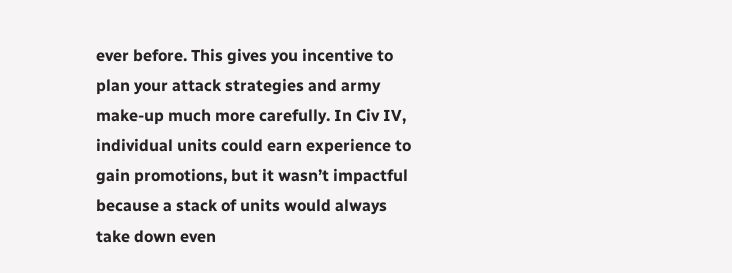ever before. This gives you incentive to plan your attack strategies and army make-up much more carefully. In Civ IV, individual units could earn experience to gain promotions, but it wasn’t impactful because a stack of units would always take down even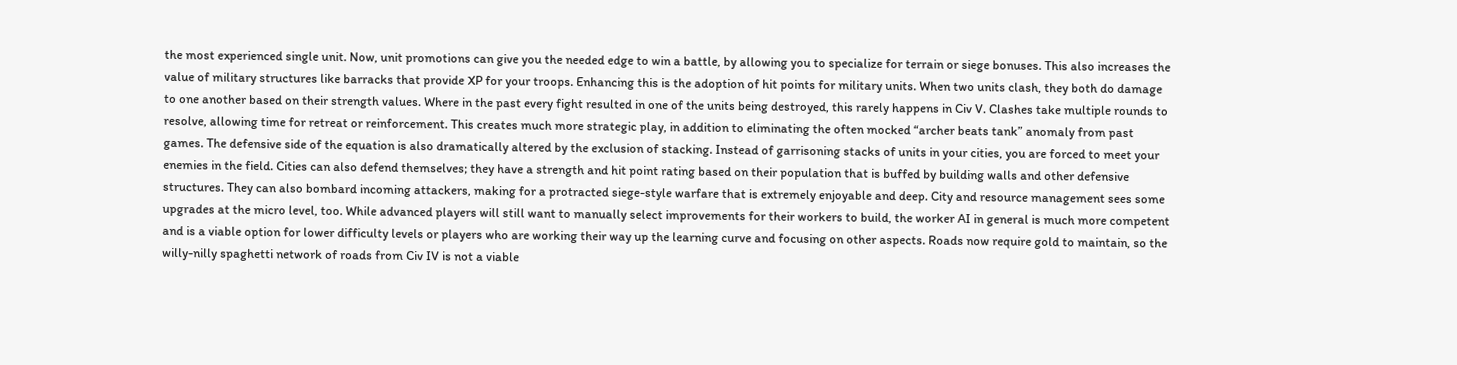the most experienced single unit. Now, unit promotions can give you the needed edge to win a battle, by allowing you to specialize for terrain or siege bonuses. This also increases the value of military structures like barracks that provide XP for your troops. Enhancing this is the adoption of hit points for military units. When two units clash, they both do damage to one another based on their strength values. Where in the past every fight resulted in one of the units being destroyed, this rarely happens in Civ V. Clashes take multiple rounds to resolve, allowing time for retreat or reinforcement. This creates much more strategic play, in addition to eliminating the often mocked “archer beats tank” anomaly from past games. The defensive side of the equation is also dramatically altered by the exclusion of stacking. Instead of garrisoning stacks of units in your cities, you are forced to meet your enemies in the field. Cities can also defend themselves; they have a strength and hit point rating based on their population that is buffed by building walls and other defensive structures. They can also bombard incoming attackers, making for a protracted siege-style warfare that is extremely enjoyable and deep. City and resource management sees some upgrades at the micro level, too. While advanced players will still want to manually select improvements for their workers to build, the worker AI in general is much more competent and is a viable option for lower difficulty levels or players who are working their way up the learning curve and focusing on other aspects. Roads now require gold to maintain, so the willy-nilly spaghetti network of roads from Civ IV is not a viable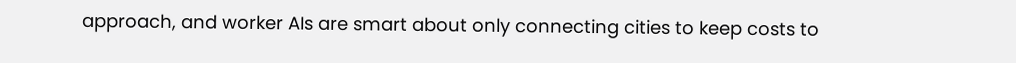approach, and worker AIs are smart about only connecting cities to keep costs to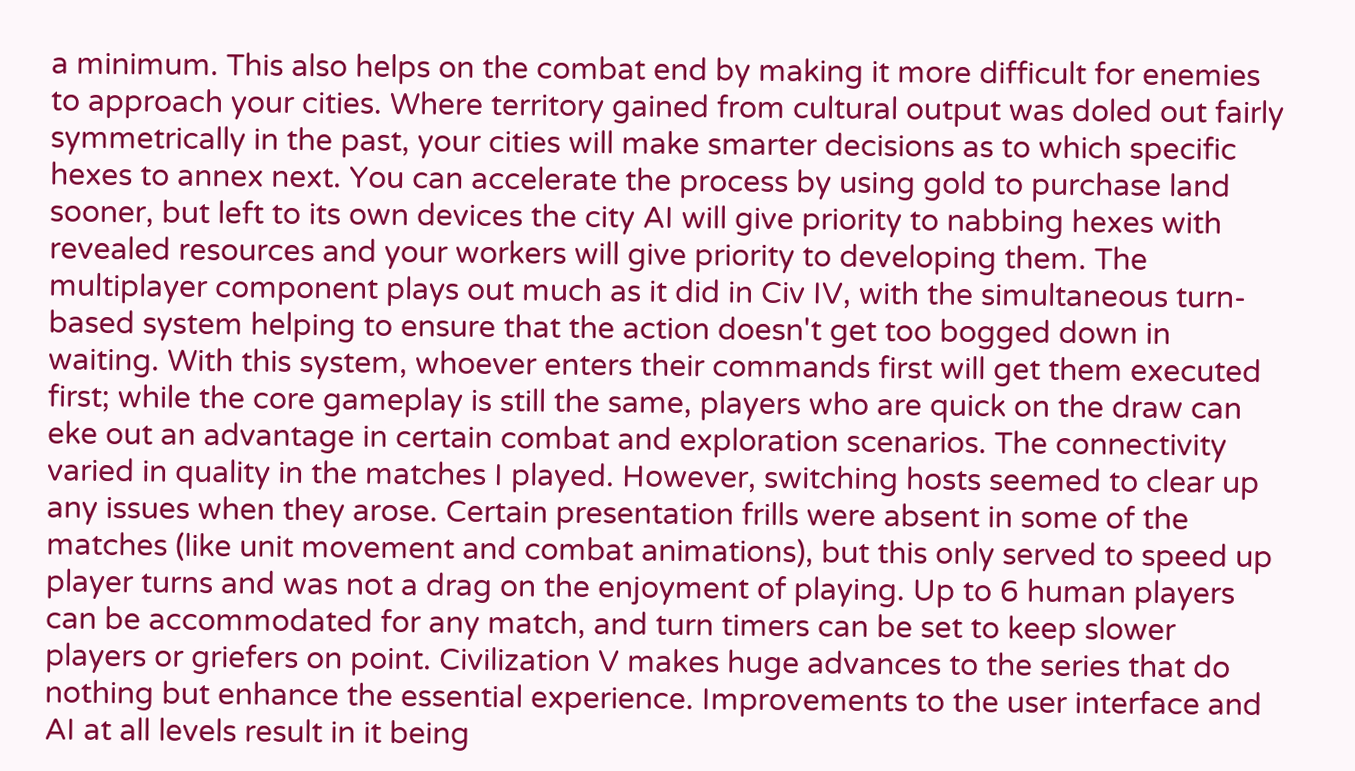a minimum. This also helps on the combat end by making it more difficult for enemies to approach your cities. Where territory gained from cultural output was doled out fairly symmetrically in the past, your cities will make smarter decisions as to which specific hexes to annex next. You can accelerate the process by using gold to purchase land sooner, but left to its own devices the city AI will give priority to nabbing hexes with revealed resources and your workers will give priority to developing them. The multiplayer component plays out much as it did in Civ IV, with the simultaneous turn-based system helping to ensure that the action doesn't get too bogged down in waiting. With this system, whoever enters their commands first will get them executed first; while the core gameplay is still the same, players who are quick on the draw can eke out an advantage in certain combat and exploration scenarios. The connectivity varied in quality in the matches I played. However, switching hosts seemed to clear up any issues when they arose. Certain presentation frills were absent in some of the matches (like unit movement and combat animations), but this only served to speed up player turns and was not a drag on the enjoyment of playing. Up to 6 human players can be accommodated for any match, and turn timers can be set to keep slower players or griefers on point. Civilization V makes huge advances to the series that do nothing but enhance the essential experience. Improvements to the user interface and AI at all levels result in it being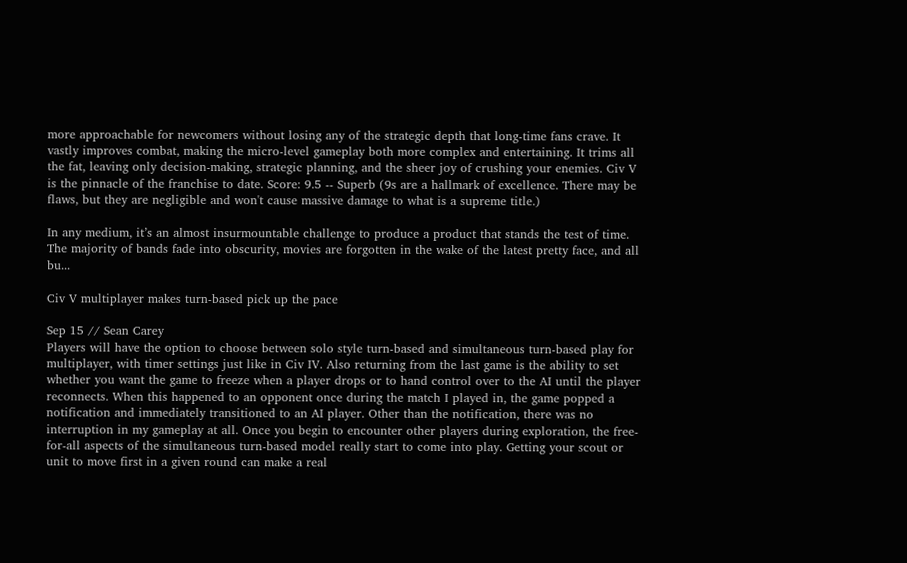more approachable for newcomers without losing any of the strategic depth that long-time fans crave. It vastly improves combat, making the micro-level gameplay both more complex and entertaining. It trims all the fat, leaving only decision-making, strategic planning, and the sheer joy of crushing your enemies. Civ V is the pinnacle of the franchise to date. Score: 9.5 -- Superb (9s are a hallmark of excellence. There may be flaws, but they are negligible and won't cause massive damage to what is a supreme title.)

In any medium, it’s an almost insurmountable challenge to produce a product that stands the test of time. The majority of bands fade into obscurity, movies are forgotten in the wake of the latest pretty face, and all bu...

Civ V multiplayer makes turn-based pick up the pace

Sep 15 // Sean Carey
Players will have the option to choose between solo style turn-based and simultaneous turn-based play for multiplayer, with timer settings just like in Civ IV. Also returning from the last game is the ability to set whether you want the game to freeze when a player drops or to hand control over to the AI until the player reconnects. When this happened to an opponent once during the match I played in, the game popped a notification and immediately transitioned to an AI player. Other than the notification, there was no interruption in my gameplay at all. Once you begin to encounter other players during exploration, the free-for-all aspects of the simultaneous turn-based model really start to come into play. Getting your scout or unit to move first in a given round can make a real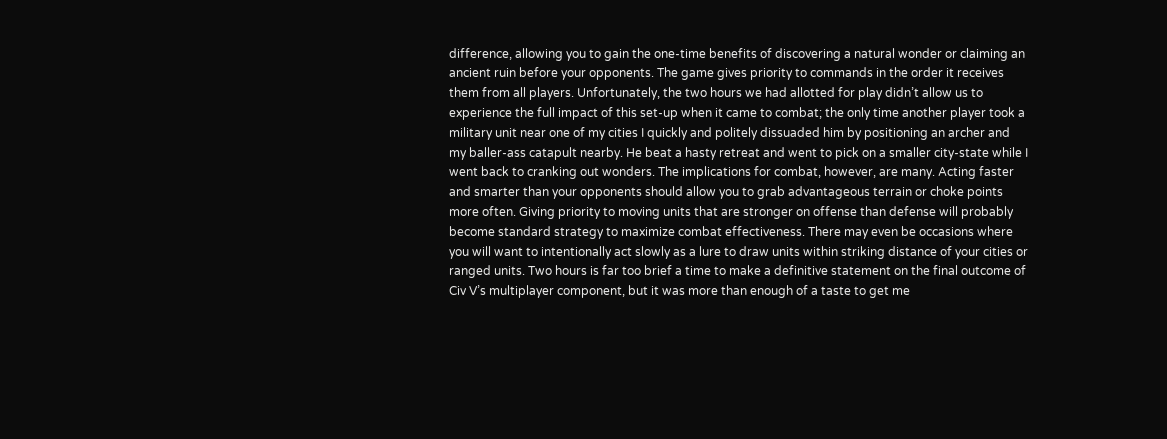difference, allowing you to gain the one-time benefits of discovering a natural wonder or claiming an ancient ruin before your opponents. The game gives priority to commands in the order it receives them from all players. Unfortunately, the two hours we had allotted for play didn’t allow us to experience the full impact of this set-up when it came to combat; the only time another player took a military unit near one of my cities I quickly and politely dissuaded him by positioning an archer and my baller-ass catapult nearby. He beat a hasty retreat and went to pick on a smaller city-state while I went back to cranking out wonders. The implications for combat, however, are many. Acting faster and smarter than your opponents should allow you to grab advantageous terrain or choke points more often. Giving priority to moving units that are stronger on offense than defense will probably become standard strategy to maximize combat effectiveness. There may even be occasions where you will want to intentionally act slowly as a lure to draw units within striking distance of your cities or ranged units. Two hours is far too brief a time to make a definitive statement on the final outcome of Civ V’s multiplayer component, but it was more than enough of a taste to get me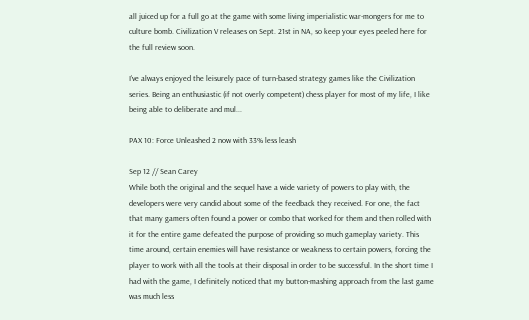all juiced up for a full go at the game with some living imperialistic war-mongers for me to culture bomb. Civilization V releases on Sept. 21st in NA, so keep your eyes peeled here for the full review soon.

I’ve always enjoyed the leisurely pace of turn-based strategy games like the Civilization series. Being an enthusiastic (if not overly competent) chess player for most of my life, I like being able to deliberate and mul...

PAX 10: Force Unleashed 2 now with 33% less leash

Sep 12 // Sean Carey
While both the original and the sequel have a wide variety of powers to play with, the developers were very candid about some of the feedback they received. For one, the fact that many gamers often found a power or combo that worked for them and then rolled with it for the entire game defeated the purpose of providing so much gameplay variety. This time around, certain enemies will have resistance or weakness to certain powers, forcing the player to work with all the tools at their disposal in order to be successful. In the short time I had with the game, I definitely noticed that my button-mashing approach from the last game was much less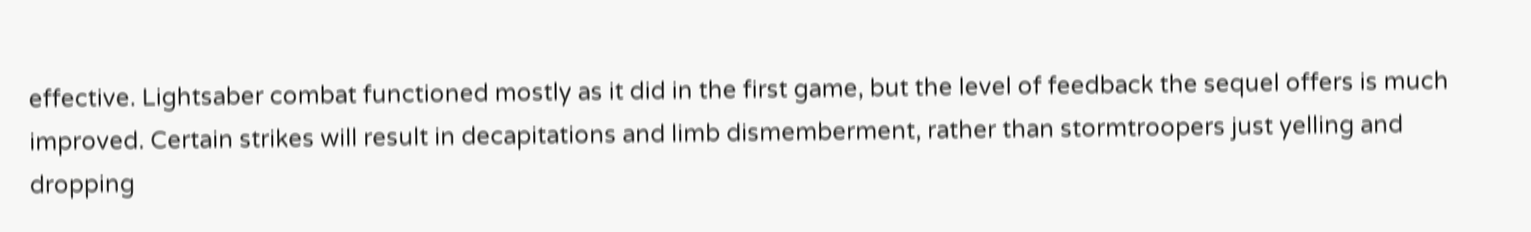effective. Lightsaber combat functioned mostly as it did in the first game, but the level of feedback the sequel offers is much improved. Certain strikes will result in decapitations and limb dismemberment, rather than stormtroopers just yelling and dropping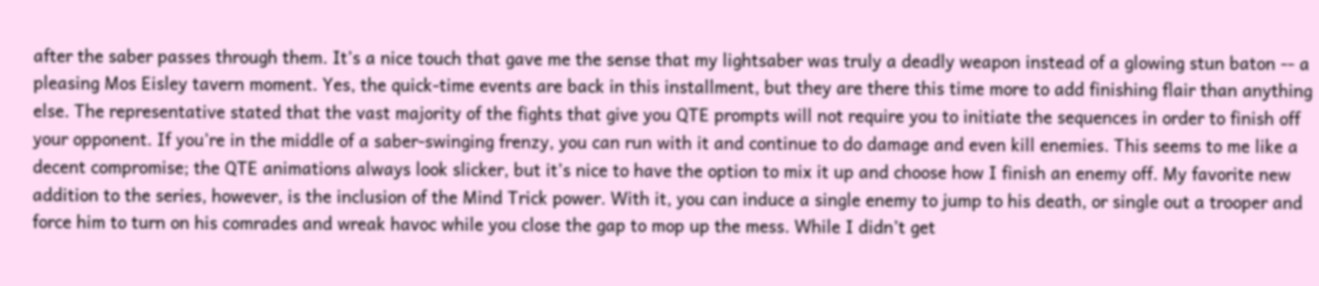after the saber passes through them. It’s a nice touch that gave me the sense that my lightsaber was truly a deadly weapon instead of a glowing stun baton -- a pleasing Mos Eisley tavern moment. Yes, the quick-time events are back in this installment, but they are there this time more to add finishing flair than anything else. The representative stated that the vast majority of the fights that give you QTE prompts will not require you to initiate the sequences in order to finish off your opponent. If you’re in the middle of a saber-swinging frenzy, you can run with it and continue to do damage and even kill enemies. This seems to me like a decent compromise; the QTE animations always look slicker, but it’s nice to have the option to mix it up and choose how I finish an enemy off. My favorite new addition to the series, however, is the inclusion of the Mind Trick power. With it, you can induce a single enemy to jump to his death, or single out a trooper and force him to turn on his comrades and wreak havoc while you close the gap to mop up the mess. While I didn’t get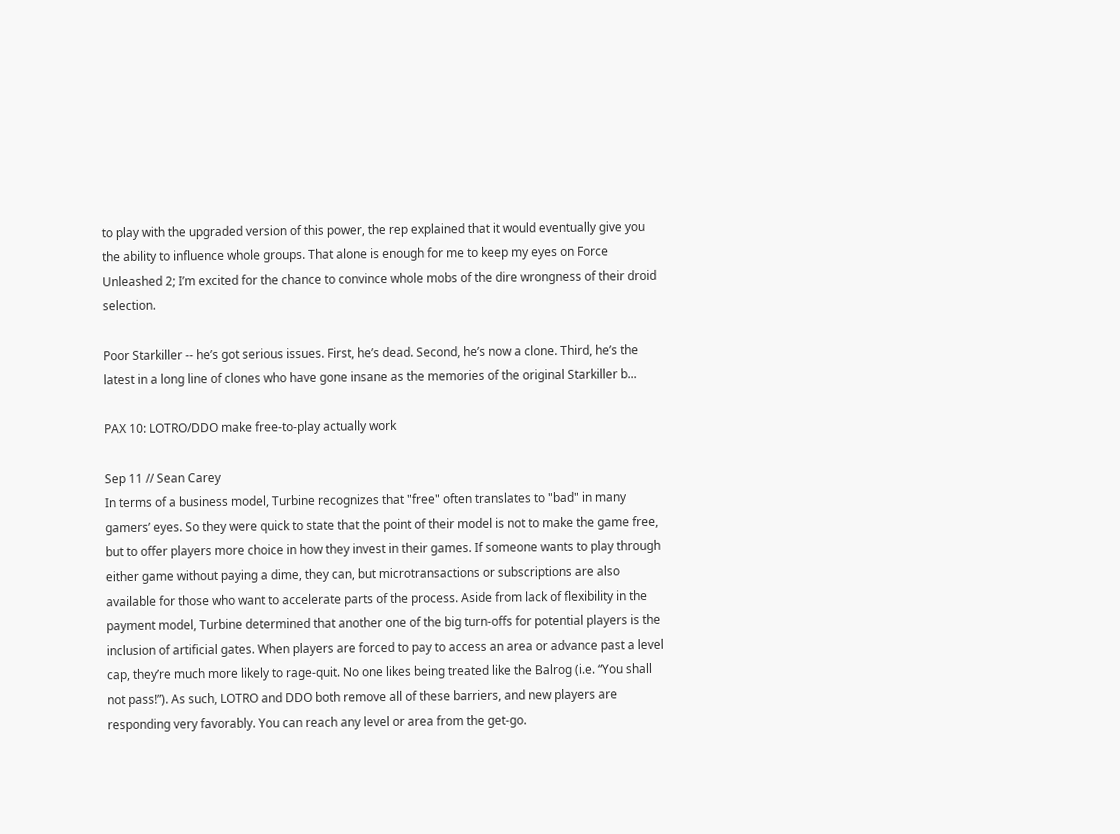to play with the upgraded version of this power, the rep explained that it would eventually give you the ability to influence whole groups. That alone is enough for me to keep my eyes on Force Unleashed 2; I’m excited for the chance to convince whole mobs of the dire wrongness of their droid selection.

Poor Starkiller -- he’s got serious issues. First, he’s dead. Second, he’s now a clone. Third, he’s the latest in a long line of clones who have gone insane as the memories of the original Starkiller b...

PAX 10: LOTRO/DDO make free-to-play actually work

Sep 11 // Sean Carey
In terms of a business model, Turbine recognizes that "free" often translates to "bad" in many gamers’ eyes. So they were quick to state that the point of their model is not to make the game free, but to offer players more choice in how they invest in their games. If someone wants to play through either game without paying a dime, they can, but microtransactions or subscriptions are also available for those who want to accelerate parts of the process. Aside from lack of flexibility in the payment model, Turbine determined that another one of the big turn-offs for potential players is the inclusion of artificial gates. When players are forced to pay to access an area or advance past a level cap, they’re much more likely to rage-quit. No one likes being treated like the Balrog (i.e. “You shall not pass!”). As such, LOTRO and DDO both remove all of these barriers, and new players are responding very favorably. You can reach any level or area from the get-go.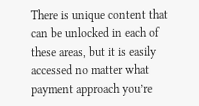There is unique content that can be unlocked in each of these areas, but it is easily accessed no matter what payment approach you’re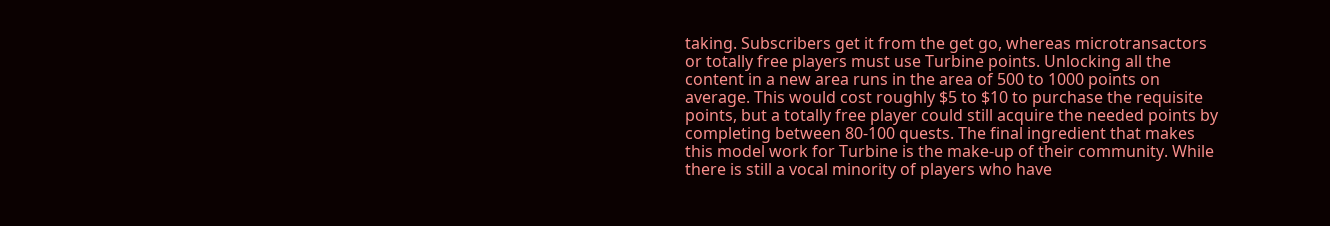taking. Subscribers get it from the get go, whereas microtransactors or totally free players must use Turbine points. Unlocking all the content in a new area runs in the area of 500 to 1000 points on average. This would cost roughly $5 to $10 to purchase the requisite points, but a totally free player could still acquire the needed points by completing between 80-100 quests. The final ingredient that makes this model work for Turbine is the make-up of their community. While there is still a vocal minority of players who have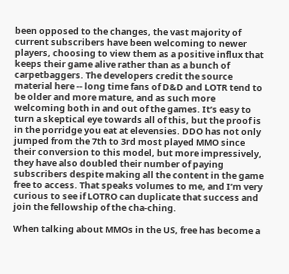been opposed to the changes, the vast majority of current subscribers have been welcoming to newer players, choosing to view them as a positive influx that keeps their game alive rather than as a bunch of carpetbaggers. The developers credit the source material here -- long time fans of D&D and LOTR tend to be older and more mature, and as such more welcoming both in and out of the games. It’s easy to turn a skeptical eye towards all of this, but the proof is in the porridge you eat at elevensies. DDO has not only jumped from the 7th to 3rd most played MMO since their conversion to this model, but more impressively, they have also doubled their number of paying subscribers despite making all the content in the game free to access. That speaks volumes to me, and I’m very curious to see if LOTRO can duplicate that success and join the fellowship of the cha-ching.

When talking about MMOs in the US, free has become a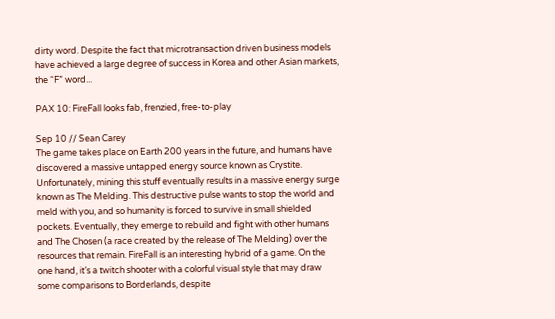dirty word. Despite the fact that microtransaction driven business models have achieved a large degree of success in Korea and other Asian markets, the “F” word...

PAX 10: FireFall looks fab, frenzied, free-to-play

Sep 10 // Sean Carey
The game takes place on Earth 200 years in the future, and humans have discovered a massive untapped energy source known as Crystite. Unfortunately, mining this stuff eventually results in a massive energy surge known as The Melding. This destructive pulse wants to stop the world and meld with you, and so humanity is forced to survive in small shielded pockets. Eventually, they emerge to rebuild and fight with other humans and The Chosen (a race created by the release of The Melding) over the resources that remain. FireFall is an interesting hybrid of a game. On the one hand, it’s a twitch shooter with a colorful visual style that may draw some comparisons to Borderlands, despite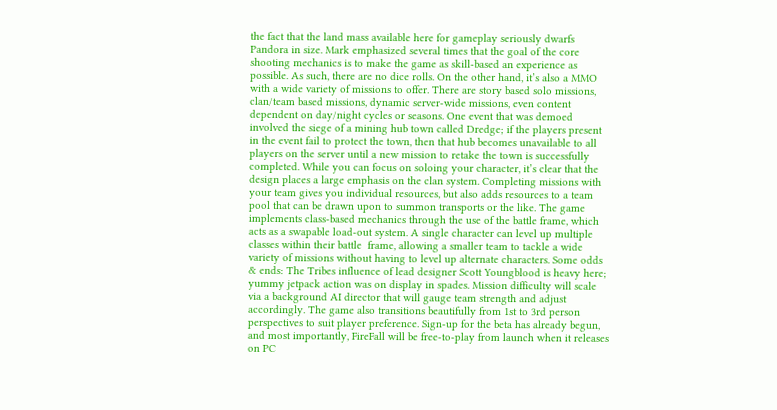the fact that the land mass available here for gameplay seriously dwarfs Pandora in size. Mark emphasized several times that the goal of the core shooting mechanics is to make the game as skill-based an experience as possible. As such, there are no dice rolls. On the other hand, it’s also a MMO with a wide variety of missions to offer. There are story based solo missions, clan/team based missions, dynamic server-wide missions, even content dependent on day/night cycles or seasons. One event that was demoed involved the siege of a mining hub town called Dredge; if the players present in the event fail to protect the town, then that hub becomes unavailable to all players on the server until a new mission to retake the town is successfully completed. While you can focus on soloing your character, it’s clear that the design places a large emphasis on the clan system. Completing missions with your team gives you individual resources, but also adds resources to a team pool that can be drawn upon to summon transports or the like. The game implements class-based mechanics through the use of the battle frame, which acts as a swapable load-out system. A single character can level up multiple classes within their battle  frame, allowing a smaller team to tackle a wide variety of missions without having to level up alternate characters. Some odds & ends: The Tribes influence of lead designer Scott Youngblood is heavy here; yummy jetpack action was on display in spades. Mission difficulty will scale via a background AI director that will gauge team strength and adjust accordingly. The game also transitions beautifully from 1st to 3rd person perspectives to suit player preference. Sign-up for the beta has already begun, and most importantly, FireFall will be free-to-play from launch when it releases on PC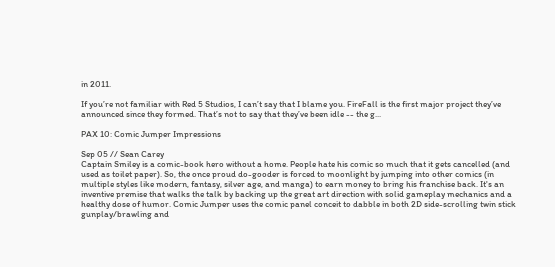in 2011.

If you’re not familiar with Red 5 Studios, I can’t say that I blame you. FireFall is the first major project they’ve announced since they formed. That’s not to say that they’ve been idle -- the g...

PAX 10: Comic Jumper Impressions

Sep 05 // Sean Carey
Captain Smiley is a comic-book hero without a home. People hate his comic so much that it gets cancelled (and used as toilet paper). So, the once proud do-gooder is forced to moonlight by jumping into other comics (in multiple styles like modern, fantasy, silver age, and manga) to earn money to bring his franchise back. It's an inventive premise that walks the talk by backing up the great art direction with solid gameplay mechanics and a healthy dose of humor. Comic Jumper uses the comic panel conceit to dabble in both 2D side-scrolling twin stick gunplay/brawling and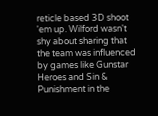reticle based 3D shoot 'em up. Wilford wasn't shy about sharing that the team was influenced by games like Gunstar Heroes and Sin & Punishment in the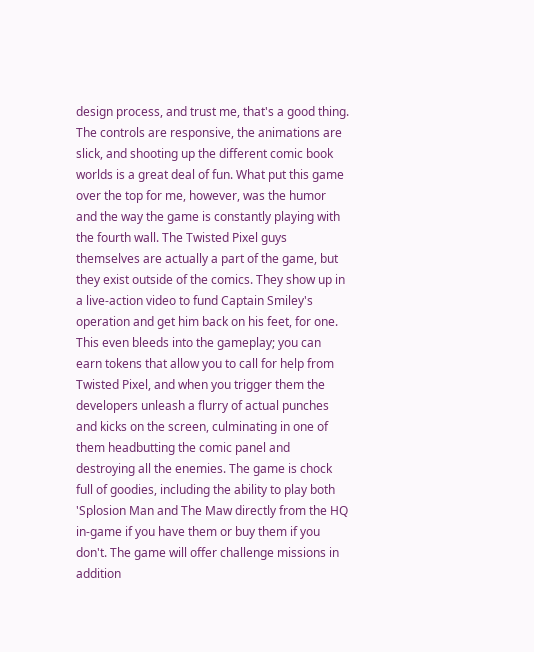design process, and trust me, that's a good thing. The controls are responsive, the animations are slick, and shooting up the different comic book worlds is a great deal of fun. What put this game over the top for me, however, was the humor and the way the game is constantly playing with the fourth wall. The Twisted Pixel guys themselves are actually a part of the game, but they exist outside of the comics. They show up in a live-action video to fund Captain Smiley's operation and get him back on his feet, for one. This even bleeds into the gameplay; you can earn tokens that allow you to call for help from Twisted Pixel, and when you trigger them the developers unleash a flurry of actual punches and kicks on the screen, culminating in one of them headbutting the comic panel and destroying all the enemies. The game is chock full of goodies, including the ability to play both 'Splosion Man and The Maw directly from the HQ in-game if you have them or buy them if you don't. The game will offer challenge missions in addition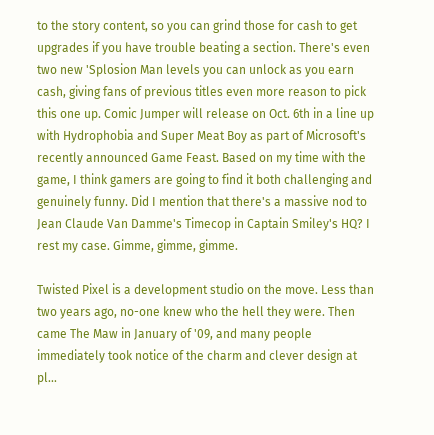to the story content, so you can grind those for cash to get upgrades if you have trouble beating a section. There's even two new 'Splosion Man levels you can unlock as you earn cash, giving fans of previous titles even more reason to pick this one up. Comic Jumper will release on Oct. 6th in a line up with Hydrophobia and Super Meat Boy as part of Microsoft's recently announced Game Feast. Based on my time with the game, I think gamers are going to find it both challenging and genuinely funny. Did I mention that there's a massive nod to Jean Claude Van Damme's Timecop in Captain Smiley's HQ? I rest my case. Gimme, gimme, gimme.

Twisted Pixel is a development studio on the move. Less than two years ago, no-one knew who the hell they were. Then came The Maw in January of '09, and many people immediately took notice of the charm and clever design at pl...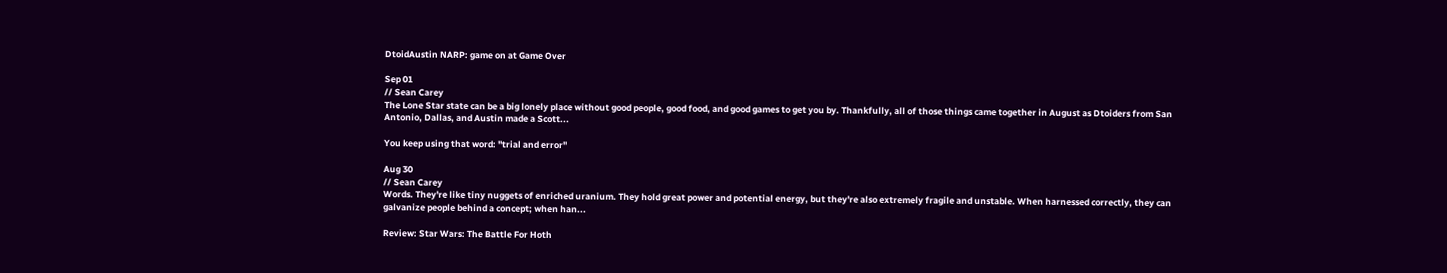DtoidAustin NARP: game on at Game Over

Sep 01
// Sean Carey
The Lone Star state can be a big lonely place without good people, good food, and good games to get you by. Thankfully, all of those things came together in August as Dtoiders from San Antonio, Dallas, and Austin made a Scott...

You keep using that word: "trial and error"

Aug 30
// Sean Carey
Words. They're like tiny nuggets of enriched uranium. They hold great power and potential energy, but they're also extremely fragile and unstable. When harnessed correctly, they can galvanize people behind a concept; when han...

Review: Star Wars: The Battle For Hoth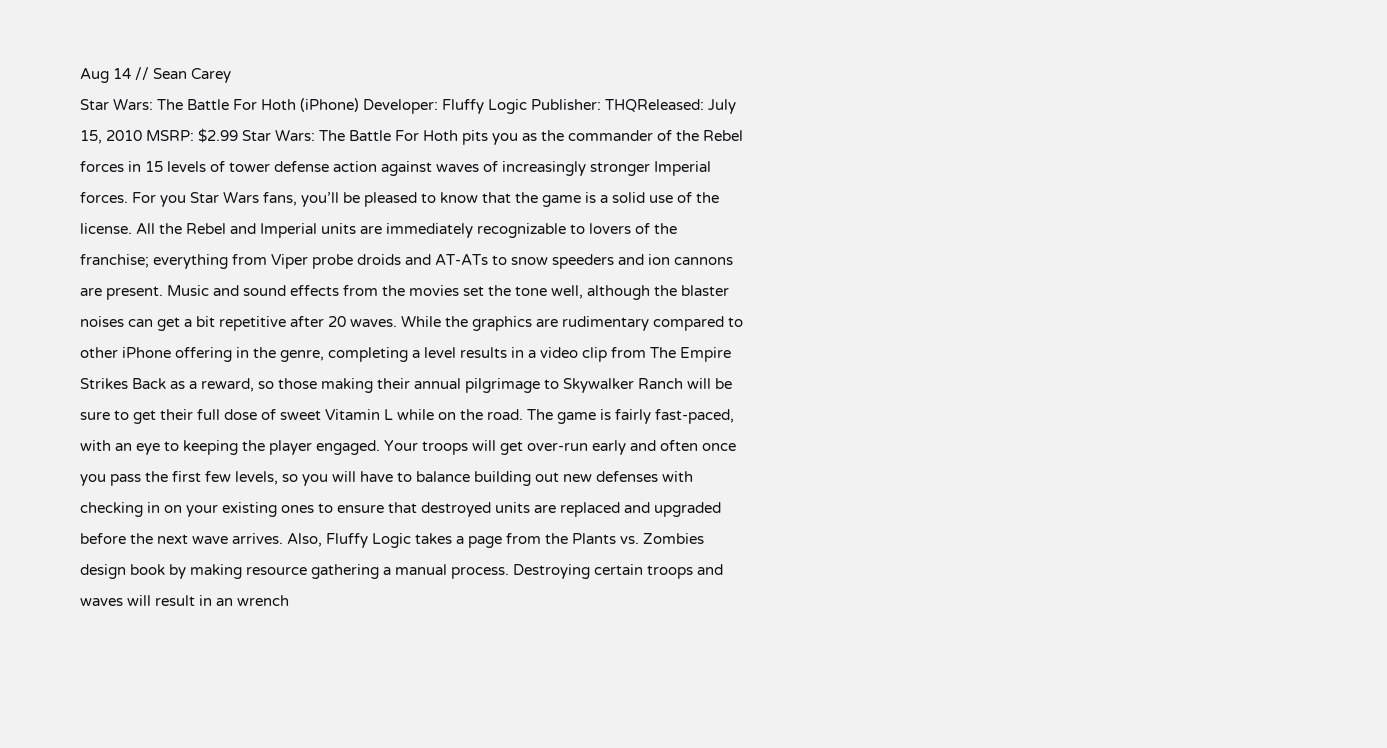Aug 14 // Sean Carey
Star Wars: The Battle For Hoth (iPhone) Developer: Fluffy Logic Publisher: THQReleased: July 15, 2010 MSRP: $2.99 Star Wars: The Battle For Hoth pits you as the commander of the Rebel forces in 15 levels of tower defense action against waves of increasingly stronger Imperial forces. For you Star Wars fans, you’ll be pleased to know that the game is a solid use of the license. All the Rebel and Imperial units are immediately recognizable to lovers of the franchise; everything from Viper probe droids and AT-ATs to snow speeders and ion cannons are present. Music and sound effects from the movies set the tone well, although the blaster noises can get a bit repetitive after 20 waves. While the graphics are rudimentary compared to other iPhone offering in the genre, completing a level results in a video clip from The Empire Strikes Back as a reward, so those making their annual pilgrimage to Skywalker Ranch will be sure to get their full dose of sweet Vitamin L while on the road. The game is fairly fast-paced, with an eye to keeping the player engaged. Your troops will get over-run early and often once you pass the first few levels, so you will have to balance building out new defenses with checking in on your existing ones to ensure that destroyed units are replaced and upgraded before the next wave arrives. Also, Fluffy Logic takes a page from the Plants vs. Zombies design book by making resource gathering a manual process. Destroying certain troops and waves will result in an wrench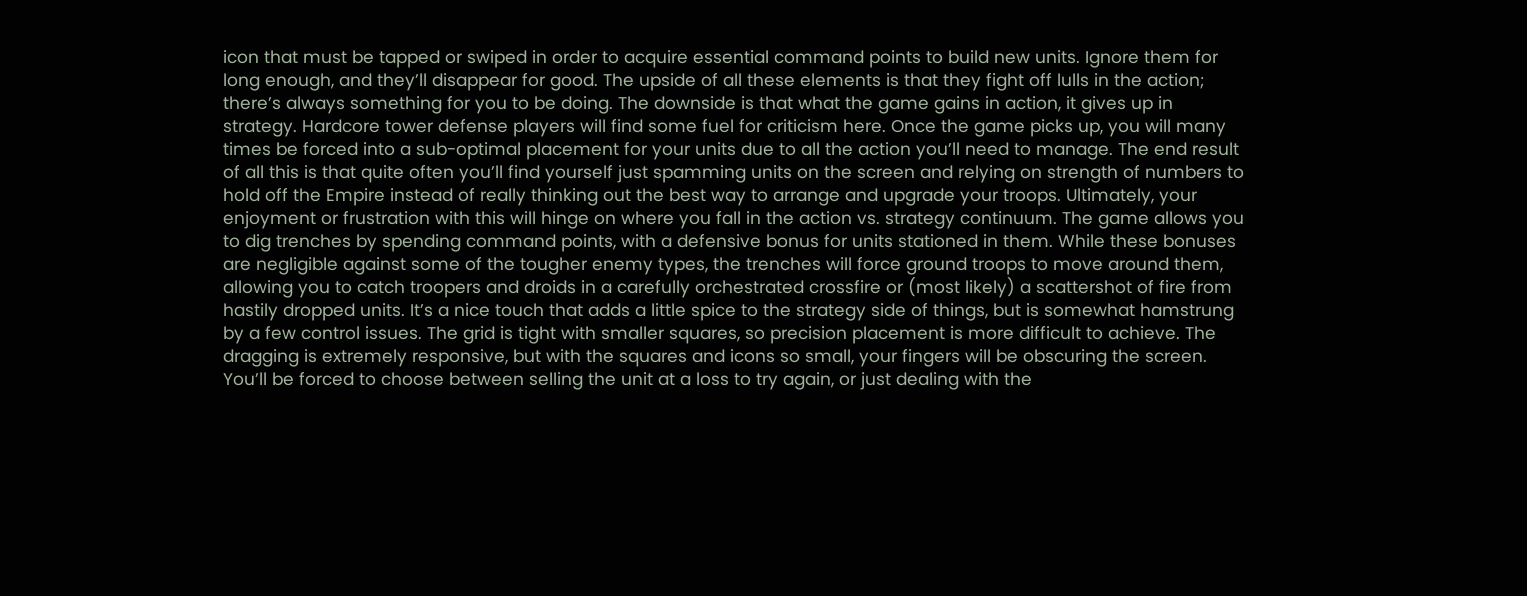icon that must be tapped or swiped in order to acquire essential command points to build new units. Ignore them for long enough, and they’ll disappear for good. The upside of all these elements is that they fight off lulls in the action; there’s always something for you to be doing. The downside is that what the game gains in action, it gives up in strategy. Hardcore tower defense players will find some fuel for criticism here. Once the game picks up, you will many times be forced into a sub-optimal placement for your units due to all the action you’ll need to manage. The end result of all this is that quite often you’ll find yourself just spamming units on the screen and relying on strength of numbers to hold off the Empire instead of really thinking out the best way to arrange and upgrade your troops. Ultimately, your enjoyment or frustration with this will hinge on where you fall in the action vs. strategy continuum. The game allows you to dig trenches by spending command points, with a defensive bonus for units stationed in them. While these bonuses are negligible against some of the tougher enemy types, the trenches will force ground troops to move around them, allowing you to catch troopers and droids in a carefully orchestrated crossfire or (most likely) a scattershot of fire from hastily dropped units. It’s a nice touch that adds a little spice to the strategy side of things, but is somewhat hamstrung by a few control issues. The grid is tight with smaller squares, so precision placement is more difficult to achieve. The dragging is extremely responsive, but with the squares and icons so small, your fingers will be obscuring the screen. You’ll be forced to choose between selling the unit at a loss to try again, or just dealing with the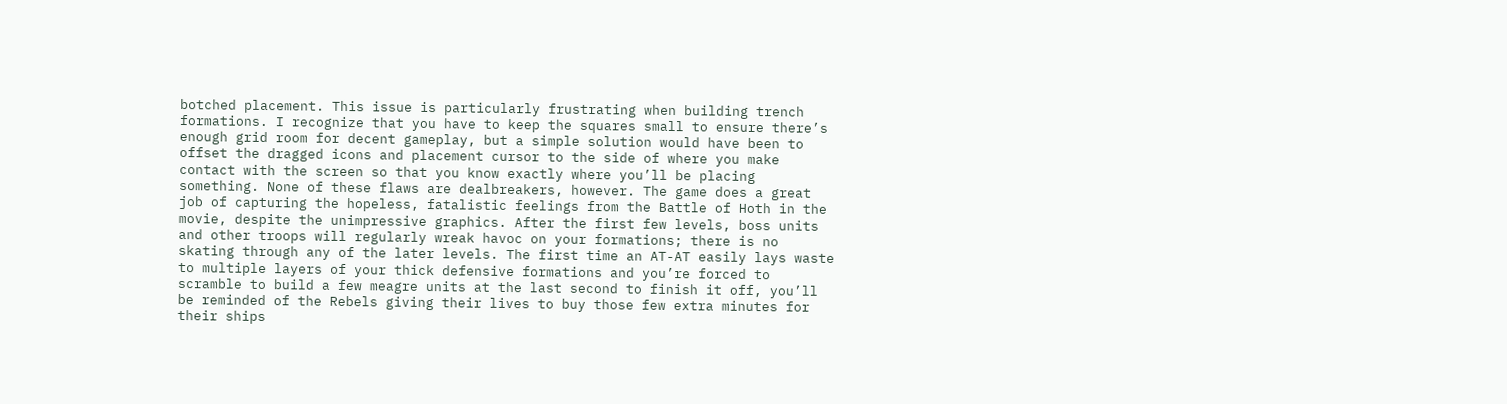botched placement. This issue is particularly frustrating when building trench formations. I recognize that you have to keep the squares small to ensure there’s enough grid room for decent gameplay, but a simple solution would have been to offset the dragged icons and placement cursor to the side of where you make contact with the screen so that you know exactly where you’ll be placing something. None of these flaws are dealbreakers, however. The game does a great job of capturing the hopeless, fatalistic feelings from the Battle of Hoth in the movie, despite the unimpressive graphics. After the first few levels, boss units and other troops will regularly wreak havoc on your formations; there is no skating through any of the later levels. The first time an AT-AT easily lays waste to multiple layers of your thick defensive formations and you’re forced to scramble to build a few meagre units at the last second to finish it off, you’ll be reminded of the Rebels giving their lives to buy those few extra minutes for their ships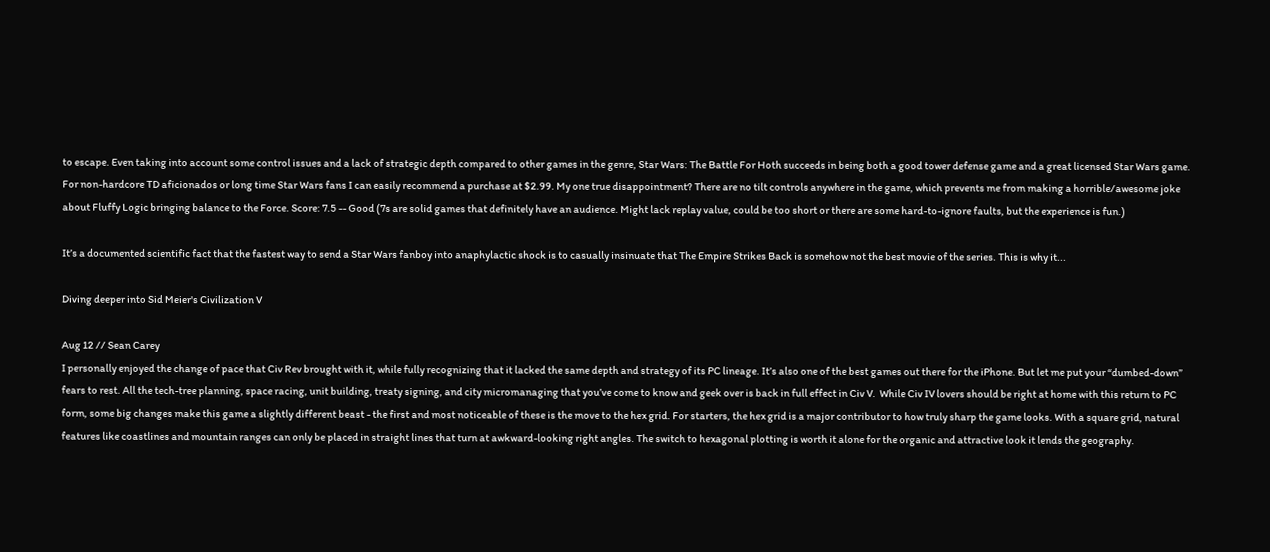to escape. Even taking into account some control issues and a lack of strategic depth compared to other games in the genre, Star Wars: The Battle For Hoth succeeds in being both a good tower defense game and a great licensed Star Wars game. For non-hardcore TD aficionados or long time Star Wars fans I can easily recommend a purchase at $2.99. My one true disappointment? There are no tilt controls anywhere in the game, which prevents me from making a horrible/awesome joke about Fluffy Logic bringing balance to the Force. Score: 7.5 -- Good (7s are solid games that definitely have an audience. Might lack replay value, could be too short or there are some hard-to-ignore faults, but the experience is fun.)

It’s a documented scientific fact that the fastest way to send a Star Wars fanboy into anaphylactic shock is to casually insinuate that The Empire Strikes Back is somehow not the best movie of the series. This is why it...

Diving deeper into Sid Meier's Civilization V

Aug 12 // Sean Carey
I personally enjoyed the change of pace that Civ Rev brought with it, while fully recognizing that it lacked the same depth and strategy of its PC lineage. It’s also one of the best games out there for the iPhone. But let me put your “dumbed-down” fears to rest. All the tech-tree planning, space racing, unit building, treaty signing, and city micromanaging that you’ve come to know and geek over is back in full effect in Civ V.  While Civ IV lovers should be right at home with this return to PC form, some big changes make this game a slightly different beast - the first and most noticeable of these is the move to the hex grid. For starters, the hex grid is a major contributor to how truly sharp the game looks. With a square grid, natural features like coastlines and mountain ranges can only be placed in straight lines that turn at awkward-looking right angles. The switch to hexagonal plotting is worth it alone for the organic and attractive look it lends the geography.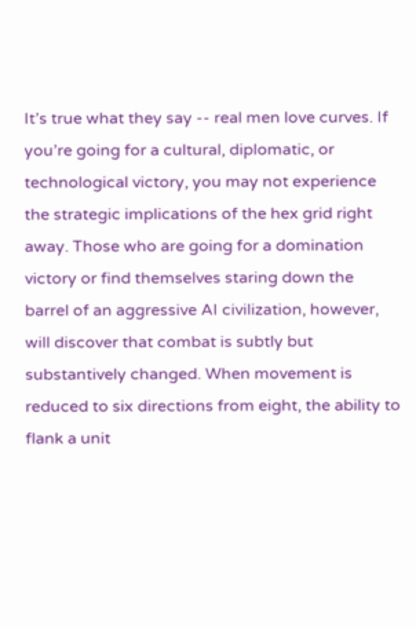It’s true what they say -- real men love curves. If you’re going for a cultural, diplomatic, or technological victory, you may not experience the strategic implications of the hex grid right away. Those who are going for a domination victory or find themselves staring down the barrel of an aggressive AI civilization, however, will discover that combat is subtly but substantively changed. When movement is reduced to six directions from eight, the ability to flank a unit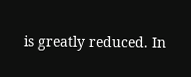is greatly reduced. In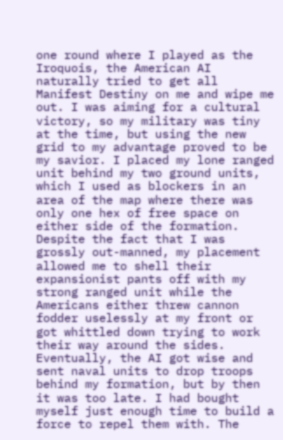one round where I played as the Iroquois, the American AI naturally tried to get all Manifest Destiny on me and wipe me out. I was aiming for a cultural victory, so my military was tiny at the time, but using the new grid to my advantage proved to be my savior. I placed my lone ranged unit behind my two ground units, which I used as blockers in an area of the map where there was only one hex of free space on either side of the formation. Despite the fact that I was grossly out-manned, my placement allowed me to shell their expansionist pants off with my strong ranged unit while the Americans either threw cannon fodder uselessly at my front or got whittled down trying to work their way around the sides. Eventually, the AI got wise and sent naval units to drop troops behind my formation, but by then it was too late. I had bought myself just enough time to build a force to repel them with. The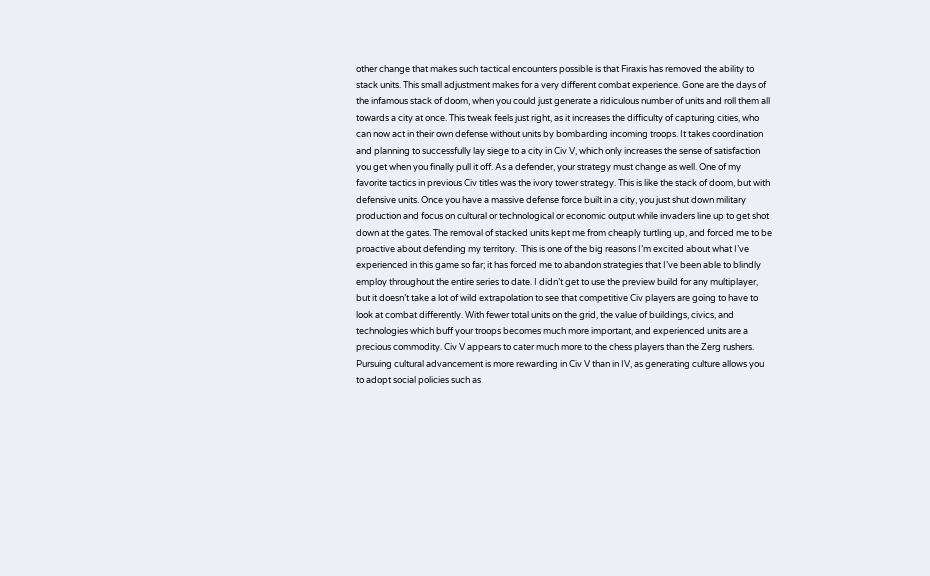other change that makes such tactical encounters possible is that Firaxis has removed the ability to stack units. This small adjustment makes for a very different combat experience. Gone are the days of the infamous stack of doom, when you could just generate a ridiculous number of units and roll them all towards a city at once. This tweak feels just right, as it increases the difficulty of capturing cities, who can now act in their own defense without units by bombarding incoming troops. It takes coordination and planning to successfully lay siege to a city in Civ V, which only increases the sense of satisfaction you get when you finally pull it off. As a defender, your strategy must change as well. One of my favorite tactics in previous Civ titles was the ivory tower strategy. This is like the stack of doom, but with defensive units. Once you have a massive defense force built in a city, you just shut down military production and focus on cultural or technological or economic output while invaders line up to get shot down at the gates. The removal of stacked units kept me from cheaply turtling up, and forced me to be proactive about defending my territory.  This is one of the big reasons I’m excited about what I’ve experienced in this game so far; it has forced me to abandon strategies that I’ve been able to blindly employ throughout the entire series to date. I didn’t get to use the preview build for any multiplayer, but it doesn’t take a lot of wild extrapolation to see that competitive Civ players are going to have to look at combat differently. With fewer total units on the grid, the value of buildings, civics, and technologies which buff your troops becomes much more important, and experienced units are a precious commodity. Civ V appears to cater much more to the chess players than the Zerg rushers. Pursuing cultural advancement is more rewarding in Civ V than in IV, as generating culture allows you to adopt social policies such as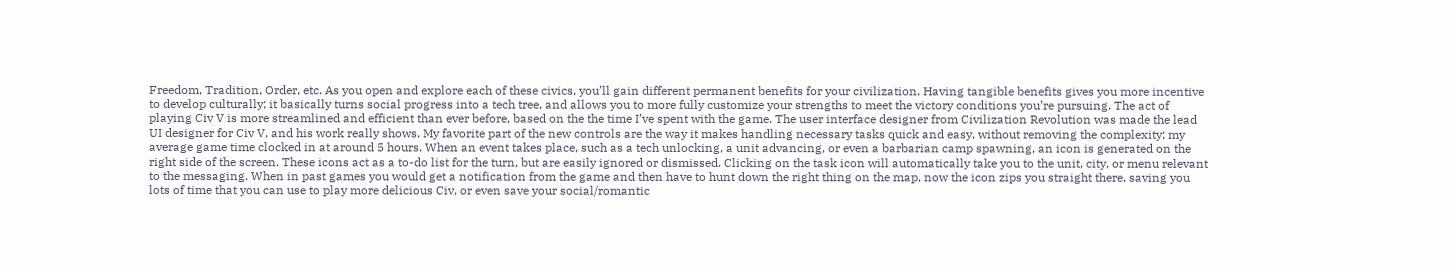Freedom, Tradition, Order, etc. As you open and explore each of these civics, you’ll gain different permanent benefits for your civilization. Having tangible benefits gives you more incentive to develop culturally; it basically turns social progress into a tech tree, and allows you to more fully customize your strengths to meet the victory conditions you’re pursuing. The act of playing Civ V is more streamlined and efficient than ever before, based on the the time I’ve spent with the game. The user interface designer from Civilization Revolution was made the lead UI designer for Civ V, and his work really shows. My favorite part of the new controls are the way it makes handling necessary tasks quick and easy, without removing the complexity; my average game time clocked in at around 5 hours. When an event takes place, such as a tech unlocking, a unit advancing, or even a barbarian camp spawning, an icon is generated on the right side of the screen. These icons act as a to-do list for the turn, but are easily ignored or dismissed. Clicking on the task icon will automatically take you to the unit, city, or menu relevant to the messaging. When in past games you would get a notification from the game and then have to hunt down the right thing on the map, now the icon zips you straight there, saving you lots of time that you can use to play more delicious Civ, or even save your social/romantic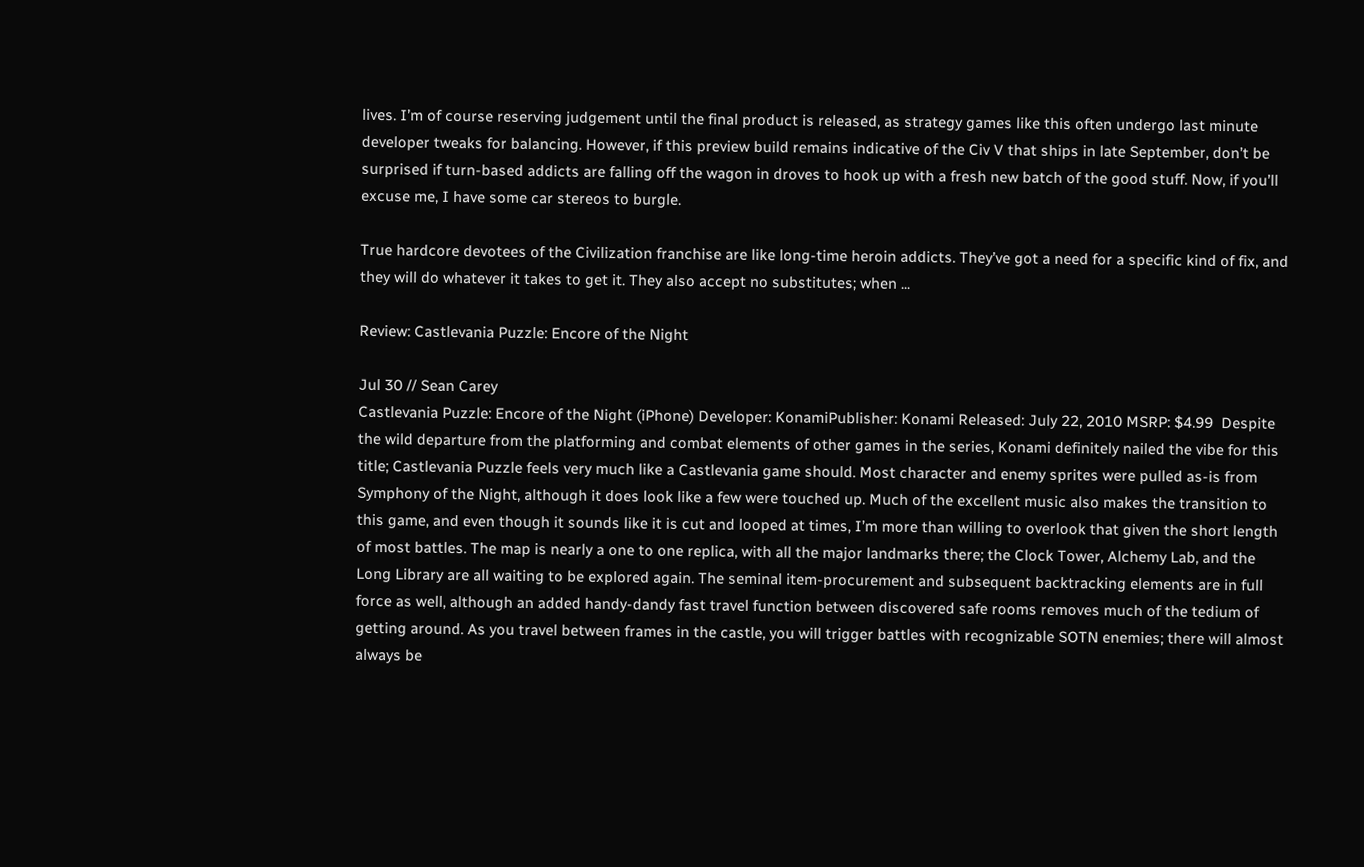lives. I’m of course reserving judgement until the final product is released, as strategy games like this often undergo last minute developer tweaks for balancing. However, if this preview build remains indicative of the Civ V that ships in late September, don’t be surprised if turn-based addicts are falling off the wagon in droves to hook up with a fresh new batch of the good stuff. Now, if you’ll excuse me, I have some car stereos to burgle.

True hardcore devotees of the Civilization franchise are like long-time heroin addicts. They’ve got a need for a specific kind of fix, and they will do whatever it takes to get it. They also accept no substitutes; when ...

Review: Castlevania Puzzle: Encore of the Night

Jul 30 // Sean Carey
Castlevania Puzzle: Encore of the Night (iPhone) Developer: KonamiPublisher: Konami Released: July 22, 2010 MSRP: $4.99  Despite the wild departure from the platforming and combat elements of other games in the series, Konami definitely nailed the vibe for this title; Castlevania Puzzle feels very much like a Castlevania game should. Most character and enemy sprites were pulled as-is from Symphony of the Night, although it does look like a few were touched up. Much of the excellent music also makes the transition to this game, and even though it sounds like it is cut and looped at times, I’m more than willing to overlook that given the short length of most battles. The map is nearly a one to one replica, with all the major landmarks there; the Clock Tower, Alchemy Lab, and the Long Library are all waiting to be explored again. The seminal item-procurement and subsequent backtracking elements are in full force as well, although an added handy-dandy fast travel function between discovered safe rooms removes much of the tedium of getting around. As you travel between frames in the castle, you will trigger battles with recognizable SOTN enemies; there will almost always be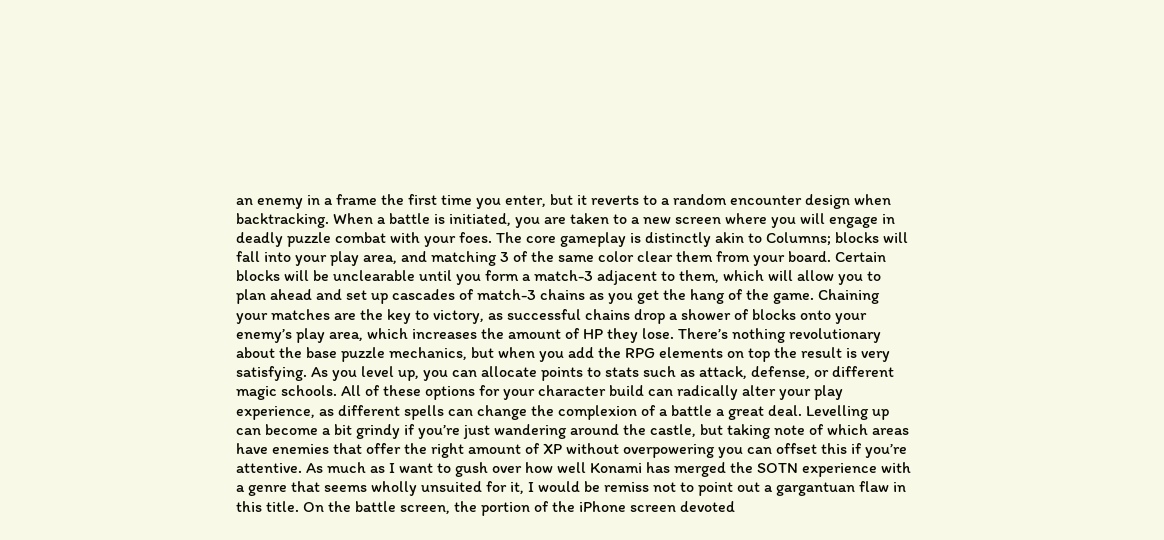an enemy in a frame the first time you enter, but it reverts to a random encounter design when backtracking. When a battle is initiated, you are taken to a new screen where you will engage in deadly puzzle combat with your foes. The core gameplay is distinctly akin to Columns; blocks will fall into your play area, and matching 3 of the same color clear them from your board. Certain blocks will be unclearable until you form a match-3 adjacent to them, which will allow you to plan ahead and set up cascades of match-3 chains as you get the hang of the game. Chaining your matches are the key to victory, as successful chains drop a shower of blocks onto your enemy’s play area, which increases the amount of HP they lose. There’s nothing revolutionary about the base puzzle mechanics, but when you add the RPG elements on top the result is very satisfying. As you level up, you can allocate points to stats such as attack, defense, or different magic schools. All of these options for your character build can radically alter your play experience, as different spells can change the complexion of a battle a great deal. Levelling up can become a bit grindy if you’re just wandering around the castle, but taking note of which areas have enemies that offer the right amount of XP without overpowering you can offset this if you’re attentive. As much as I want to gush over how well Konami has merged the SOTN experience with a genre that seems wholly unsuited for it, I would be remiss not to point out a gargantuan flaw in this title. On the battle screen, the portion of the iPhone screen devoted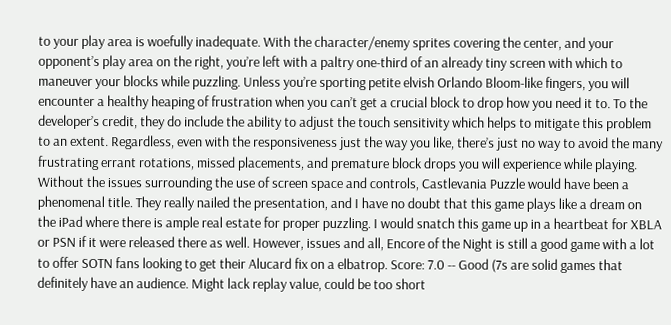to your play area is woefully inadequate. With the character/enemy sprites covering the center, and your opponent’s play area on the right, you’re left with a paltry one-third of an already tiny screen with which to maneuver your blocks while puzzling. Unless you’re sporting petite elvish Orlando Bloom-like fingers, you will encounter a healthy heaping of frustration when you can’t get a crucial block to drop how you need it to. To the developer’s credit, they do include the ability to adjust the touch sensitivity which helps to mitigate this problem to an extent. Regardless, even with the responsiveness just the way you like, there’s just no way to avoid the many frustrating errant rotations, missed placements, and premature block drops you will experience while playing. Without the issues surrounding the use of screen space and controls, Castlevania Puzzle would have been a phenomenal title. They really nailed the presentation, and I have no doubt that this game plays like a dream on the iPad where there is ample real estate for proper puzzling. I would snatch this game up in a heartbeat for XBLA or PSN if it were released there as well. However, issues and all, Encore of the Night is still a good game with a lot to offer SOTN fans looking to get their Alucard fix on a elbatrop. Score: 7.0 -- Good (7s are solid games that definitely have an audience. Might lack replay value, could be too short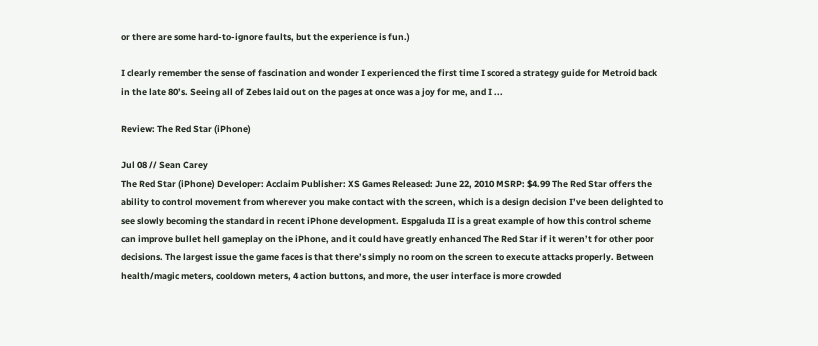or there are some hard-to-ignore faults, but the experience is fun.)

I clearly remember the sense of fascination and wonder I experienced the first time I scored a strategy guide for Metroid back in the late 80’s. Seeing all of Zebes laid out on the pages at once was a joy for me, and I ...

Review: The Red Star (iPhone)

Jul 08 // Sean Carey
The Red Star (iPhone) Developer: Acclaim Publisher: XS Games Released: June 22, 2010 MSRP: $4.99 The Red Star offers the ability to control movement from wherever you make contact with the screen, which is a design decision I’ve been delighted to see slowly becoming the standard in recent iPhone development. Espgaluda II is a great example of how this control scheme can improve bullet hell gameplay on the iPhone, and it could have greatly enhanced The Red Star if it weren’t for other poor decisions. The largest issue the game faces is that there’s simply no room on the screen to execute attacks properly. Between health/magic meters, cooldown meters, 4 action buttons, and more, the user interface is more crowded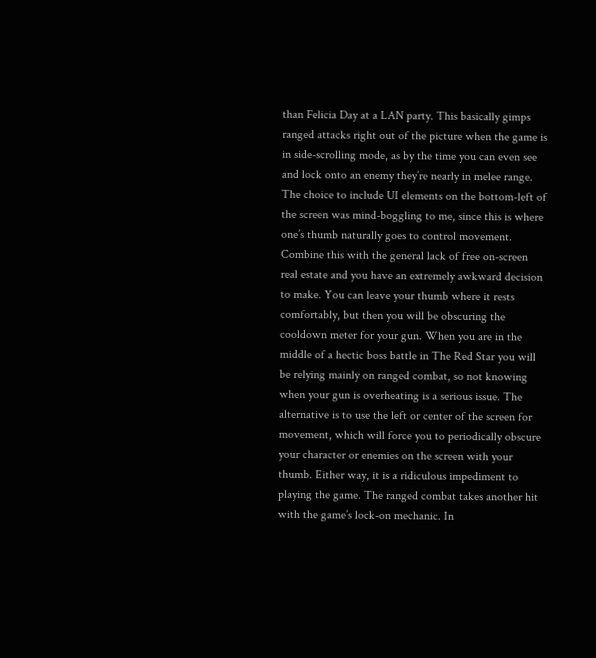than Felicia Day at a LAN party. This basically gimps ranged attacks right out of the picture when the game is in side-scrolling mode, as by the time you can even see and lock onto an enemy they’re nearly in melee range. The choice to include UI elements on the bottom-left of the screen was mind-boggling to me, since this is where one’s thumb naturally goes to control movement. Combine this with the general lack of free on-screen real estate and you have an extremely awkward decision to make. You can leave your thumb where it rests comfortably, but then you will be obscuring the cooldown meter for your gun. When you are in the middle of a hectic boss battle in The Red Star you will be relying mainly on ranged combat, so not knowing when your gun is overheating is a serious issue. The alternative is to use the left or center of the screen for movement, which will force you to periodically obscure your character or enemies on the screen with your thumb. Either way, it is a ridiculous impediment to playing the game. The ranged combat takes another hit with the game’s lock-on mechanic. In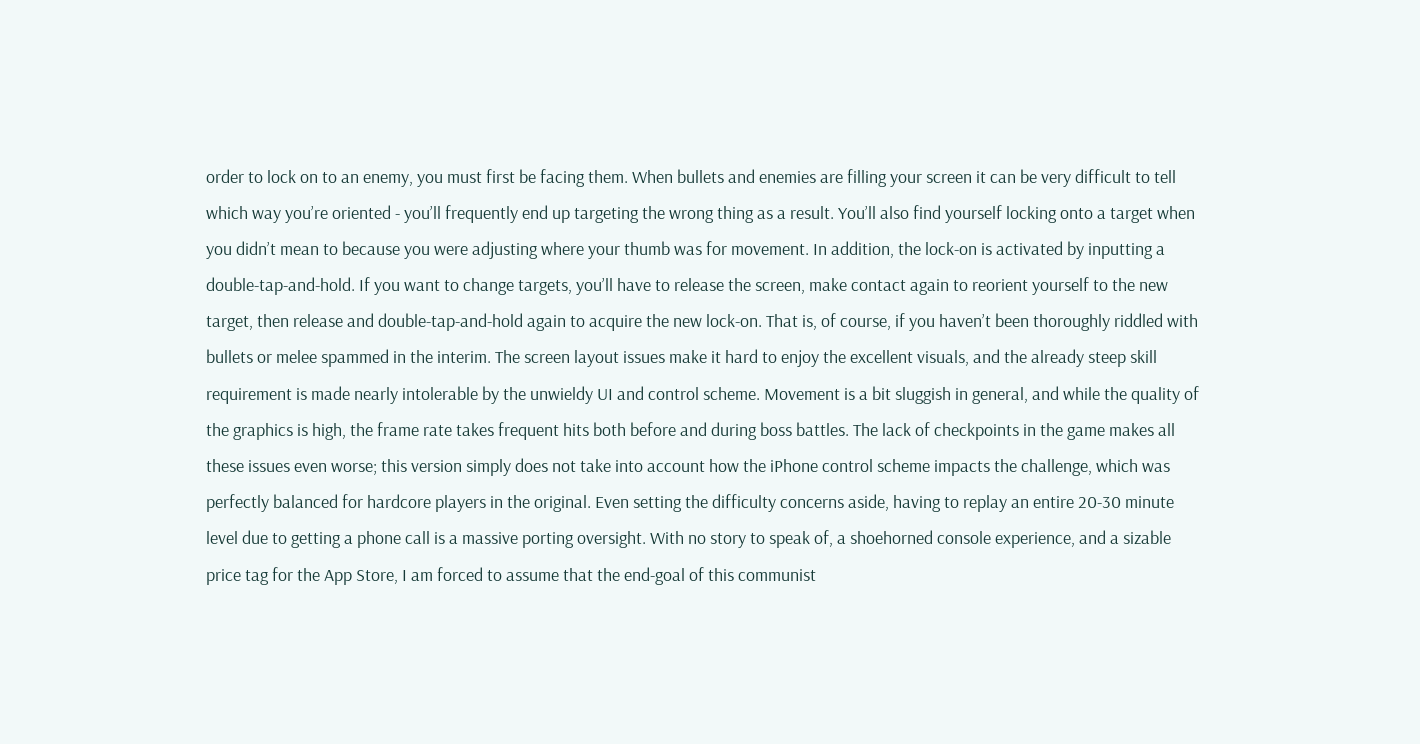order to lock on to an enemy, you must first be facing them. When bullets and enemies are filling your screen it can be very difficult to tell which way you’re oriented - you’ll frequently end up targeting the wrong thing as a result. You’ll also find yourself locking onto a target when you didn’t mean to because you were adjusting where your thumb was for movement. In addition, the lock-on is activated by inputting a double-tap-and-hold. If you want to change targets, you’ll have to release the screen, make contact again to reorient yourself to the new target, then release and double-tap-and-hold again to acquire the new lock-on. That is, of course, if you haven’t been thoroughly riddled with bullets or melee spammed in the interim. The screen layout issues make it hard to enjoy the excellent visuals, and the already steep skill requirement is made nearly intolerable by the unwieldy UI and control scheme. Movement is a bit sluggish in general, and while the quality of the graphics is high, the frame rate takes frequent hits both before and during boss battles. The lack of checkpoints in the game makes all these issues even worse; this version simply does not take into account how the iPhone control scheme impacts the challenge, which was perfectly balanced for hardcore players in the original. Even setting the difficulty concerns aside, having to replay an entire 20-30 minute level due to getting a phone call is a massive porting oversight. With no story to speak of, a shoehorned console experience, and a sizable price tag for the App Store, I am forced to assume that the end-goal of this communist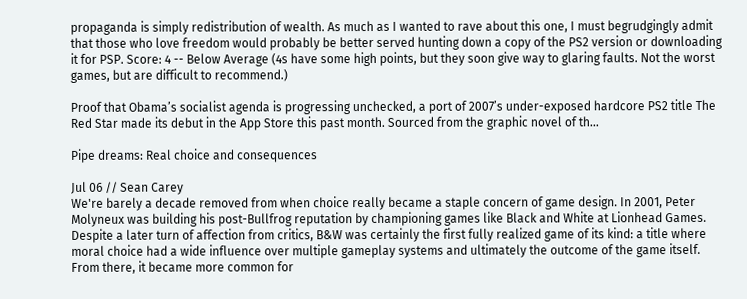propaganda is simply redistribution of wealth. As much as I wanted to rave about this one, I must begrudgingly admit that those who love freedom would probably be better served hunting down a copy of the PS2 version or downloading it for PSP. Score: 4 -- Below Average (4s have some high points, but they soon give way to glaring faults. Not the worst games, but are difficult to recommend.)

Proof that Obama’s socialist agenda is progressing unchecked, a port of 2007’s under-exposed hardcore PS2 title The Red Star made its debut in the App Store this past month. Sourced from the graphic novel of th...

Pipe dreams: Real choice and consequences

Jul 06 // Sean Carey
We're barely a decade removed from when choice really became a staple concern of game design. In 2001, Peter Molyneux was building his post-Bullfrog reputation by championing games like Black and White at Lionhead Games. Despite a later turn of affection from critics, B&W was certainly the first fully realized game of its kind: a title where moral choice had a wide influence over multiple gameplay systems and ultimately the outcome of the game itself. From there, it became more common for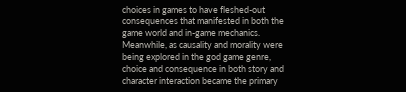choices in games to have fleshed-out consequences that manifested in both the game world and in-game mechanics. Meanwhile, as causality and morality were being explored in the god game genre, choice and consequence in both story and character interaction became the primary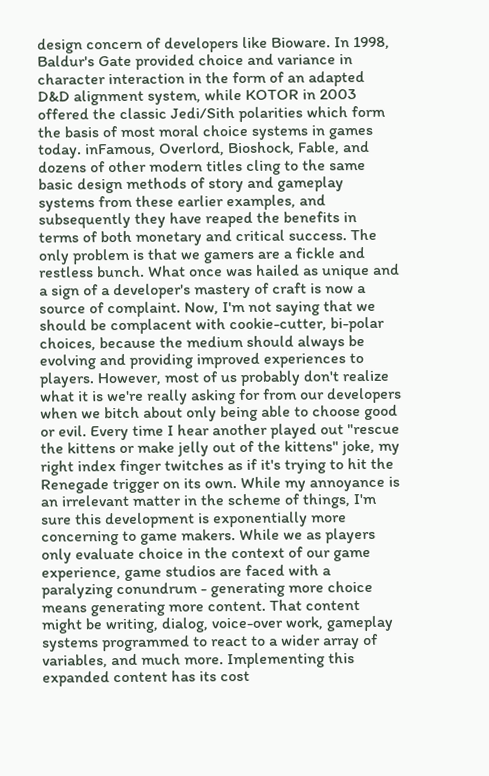design concern of developers like Bioware. In 1998, Baldur's Gate provided choice and variance in character interaction in the form of an adapted D&D alignment system, while KOTOR in 2003 offered the classic Jedi/Sith polarities which form the basis of most moral choice systems in games today. inFamous, Overlord, Bioshock, Fable, and dozens of other modern titles cling to the same basic design methods of story and gameplay systems from these earlier examples, and subsequently they have reaped the benefits in terms of both monetary and critical success. The only problem is that we gamers are a fickle and restless bunch. What once was hailed as unique and a sign of a developer's mastery of craft is now a source of complaint. Now, I'm not saying that we should be complacent with cookie-cutter, bi-polar choices, because the medium should always be evolving and providing improved experiences to players. However, most of us probably don't realize what it is we're really asking for from our developers when we bitch about only being able to choose good or evil. Every time I hear another played out "rescue the kittens or make jelly out of the kittens" joke, my right index finger twitches as if it's trying to hit the Renegade trigger on its own. While my annoyance is an irrelevant matter in the scheme of things, I'm sure this development is exponentially more concerning to game makers. While we as players only evaluate choice in the context of our game experience, game studios are faced with a paralyzing conundrum - generating more choice means generating more content. That content might be writing, dialog, voice-over work, gameplay systems programmed to react to a wider array of variables, and much more. Implementing this expanded content has its cost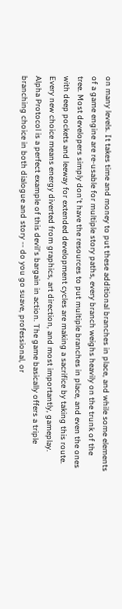on many levels. It takes time and money to put these additional branches in place, and while some elements of a game engine are re-usable for multiple story paths, every branch weighs heavily on the trunk of the tree. Most developers simply don't have the resources to put multiple branches in place, and even the ones with deep pockets and leeway for extended development cycles are making a sacrifice by taking this route. Every new choice means energy diverted from graphics, art direction, and most importantly, gameplay. Alpha Protocol is a perfect example of this devil's bargain in action. The game basically offers a triple branching choice in both dialogue and story -- do you go suave, professional, or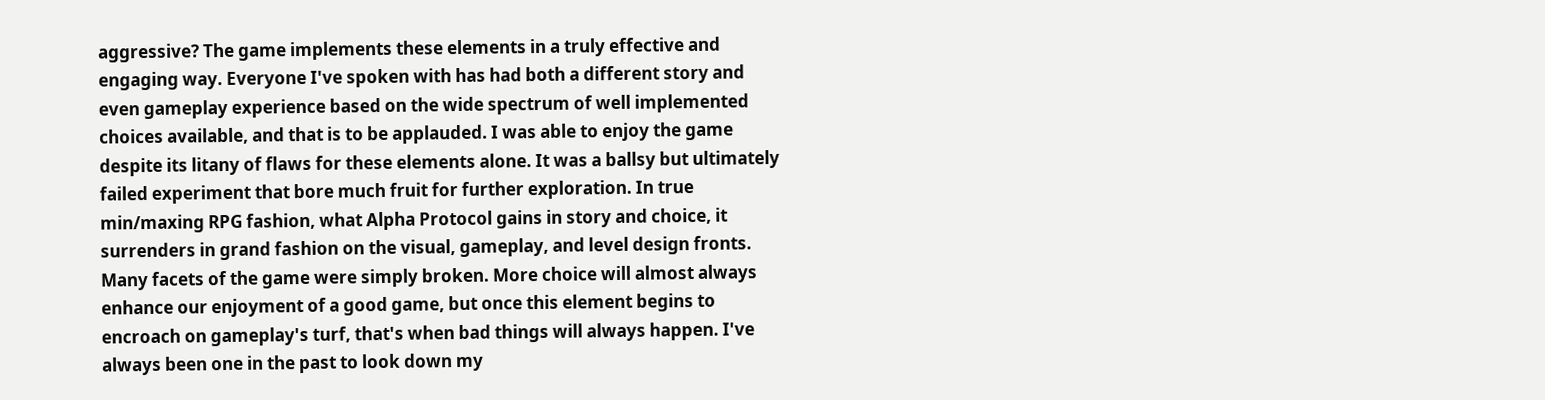aggressive? The game implements these elements in a truly effective and engaging way. Everyone I've spoken with has had both a different story and even gameplay experience based on the wide spectrum of well implemented choices available, and that is to be applauded. I was able to enjoy the game despite its litany of flaws for these elements alone. It was a ballsy but ultimately failed experiment that bore much fruit for further exploration. In true min/maxing RPG fashion, what Alpha Protocol gains in story and choice, it surrenders in grand fashion on the visual, gameplay, and level design fronts. Many facets of the game were simply broken. More choice will almost always enhance our enjoyment of a good game, but once this element begins to encroach on gameplay's turf, that's when bad things will always happen. I've always been one in the past to look down my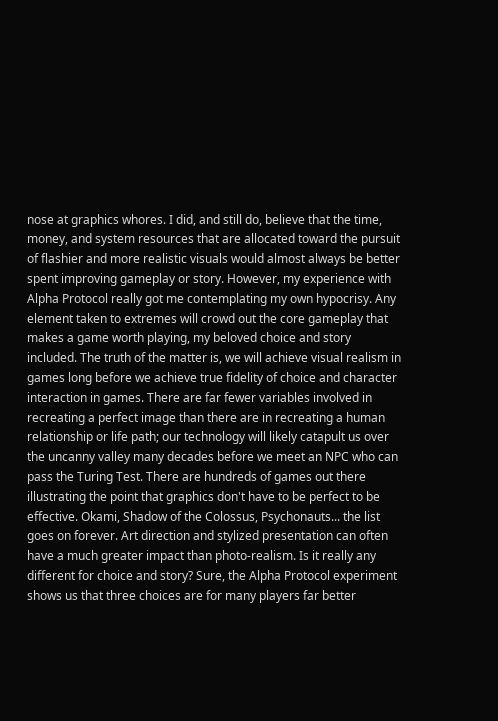nose at graphics whores. I did, and still do, believe that the time, money, and system resources that are allocated toward the pursuit of flashier and more realistic visuals would almost always be better spent improving gameplay or story. However, my experience with Alpha Protocol really got me contemplating my own hypocrisy. Any element taken to extremes will crowd out the core gameplay that makes a game worth playing, my beloved choice and story included. The truth of the matter is, we will achieve visual realism in games long before we achieve true fidelity of choice and character interaction in games. There are far fewer variables involved in recreating a perfect image than there are in recreating a human relationship or life path; our technology will likely catapult us over the uncanny valley many decades before we meet an NPC who can pass the Turing Test. There are hundreds of games out there illustrating the point that graphics don't have to be perfect to be effective. Okami, Shadow of the Colossus, Psychonauts... the list goes on forever. Art direction and stylized presentation can often have a much greater impact than photo-realism. Is it really any different for choice and story? Sure, the Alpha Protocol experiment shows us that three choices are for many players far better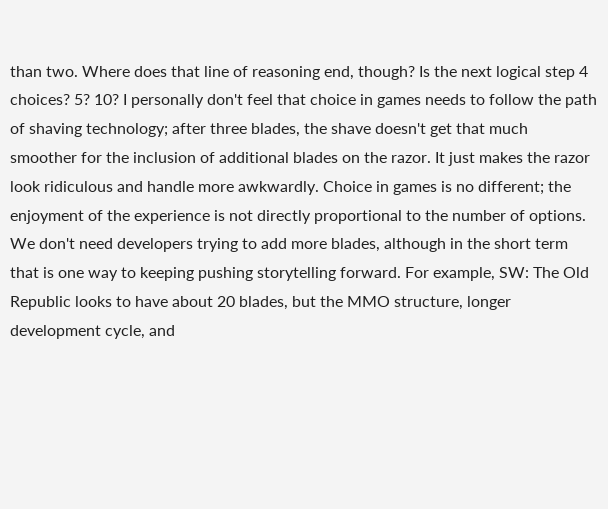than two. Where does that line of reasoning end, though? Is the next logical step 4 choices? 5? 10? I personally don't feel that choice in games needs to follow the path of shaving technology; after three blades, the shave doesn't get that much smoother for the inclusion of additional blades on the razor. It just makes the razor look ridiculous and handle more awkwardly. Choice in games is no different; the enjoyment of the experience is not directly proportional to the number of options. We don't need developers trying to add more blades, although in the short term that is one way to keeping pushing storytelling forward. For example, SW: The Old Republic looks to have about 20 blades, but the MMO structure, longer development cycle, and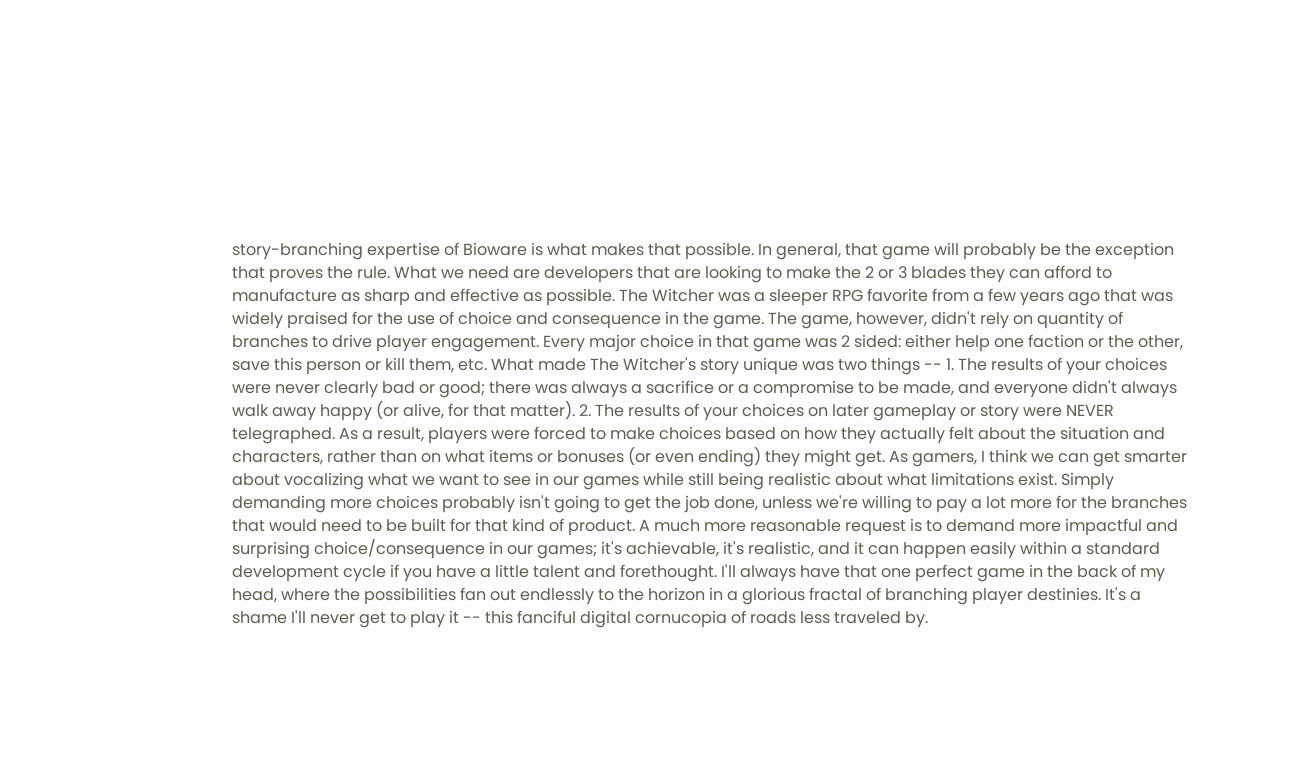story-branching expertise of Bioware is what makes that possible. In general, that game will probably be the exception that proves the rule. What we need are developers that are looking to make the 2 or 3 blades they can afford to manufacture as sharp and effective as possible. The Witcher was a sleeper RPG favorite from a few years ago that was widely praised for the use of choice and consequence in the game. The game, however, didn't rely on quantity of branches to drive player engagement. Every major choice in that game was 2 sided: either help one faction or the other, save this person or kill them, etc. What made The Witcher's story unique was two things -- 1. The results of your choices were never clearly bad or good; there was always a sacrifice or a compromise to be made, and everyone didn't always walk away happy (or alive, for that matter). 2. The results of your choices on later gameplay or story were NEVER telegraphed. As a result, players were forced to make choices based on how they actually felt about the situation and characters, rather than on what items or bonuses (or even ending) they might get. As gamers, I think we can get smarter about vocalizing what we want to see in our games while still being realistic about what limitations exist. Simply demanding more choices probably isn't going to get the job done, unless we're willing to pay a lot more for the branches that would need to be built for that kind of product. A much more reasonable request is to demand more impactful and surprising choice/consequence in our games; it's achievable, it's realistic, and it can happen easily within a standard development cycle if you have a little talent and forethought. I'll always have that one perfect game in the back of my head, where the possibilities fan out endlessly to the horizon in a glorious fractal of branching player destinies. It's a shame I'll never get to play it -- this fanciful digital cornucopia of roads less traveled by.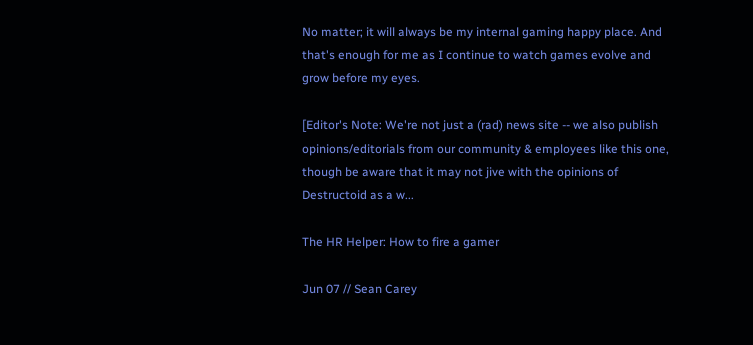No matter; it will always be my internal gaming happy place. And that's enough for me as I continue to watch games evolve and grow before my eyes.

[Editor's Note: We're not just a (rad) news site -- we also publish opinions/editorials from our community & employees like this one, though be aware that it may not jive with the opinions of Destructoid as a w...

The HR Helper: How to fire a gamer

Jun 07 // Sean Carey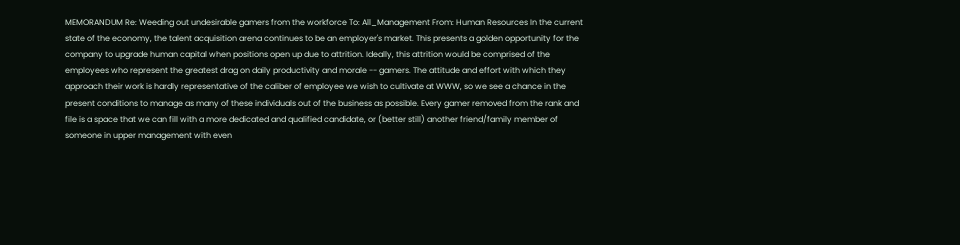MEMORANDUM Re: Weeding out undesirable gamers from the workforce To: All_Management From: Human Resources In the current state of the economy, the talent acquisition arena continues to be an employer's market. This presents a golden opportunity for the company to upgrade human capital when positions open up due to attrition. Ideally, this attrition would be comprised of the employees who represent the greatest drag on daily productivity and morale -- gamers. The attitude and effort with which they approach their work is hardly representative of the caliber of employee we wish to cultivate at WWW, so we see a chance in the present conditions to manage as many of these individuals out of the business as possible. Every gamer removed from the rank and file is a space that we can fill with a more dedicated and qualified candidate, or (better still) another friend/family member of someone in upper management with even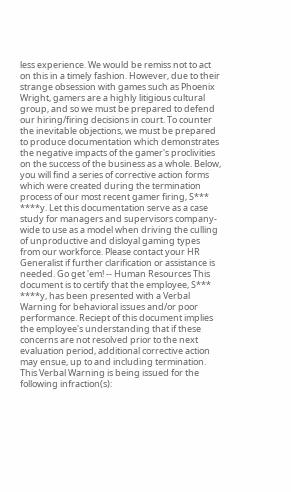less experience. We would be remiss not to act on this in a timely fashion. However, due to their strange obsession with games such as Phoenix Wright, gamers are a highly litigious cultural group, and so we must be prepared to defend our hiring/firing decisions in court. To counter the inevitable objections, we must be prepared to produce documentation which demonstrates the negative impacts of the gamer's proclivities on the success of the business as a whole. Below, you will find a series of corrective action forms which were created during the termination process of our most recent gamer firing, S*** ****y. Let this documentation serve as a case study for managers and supervisors company-wide to use as a model when driving the culling of unproductive and disloyal gaming types from our workforce. Please contact your HR Generalist if further clarification or assistance is needed. Go get 'em! -- Human Resources This document is to certify that the employee, S*** ****y, has been presented with a Verbal Warning for behavioral issues and/or poor performance. Reciept of this document implies the employee's understanding that if these concerns are not resolved prior to the next evaluation period, additional corrective action may ensue, up to and including termination. This Verbal Warning is being issued for the following infraction(s):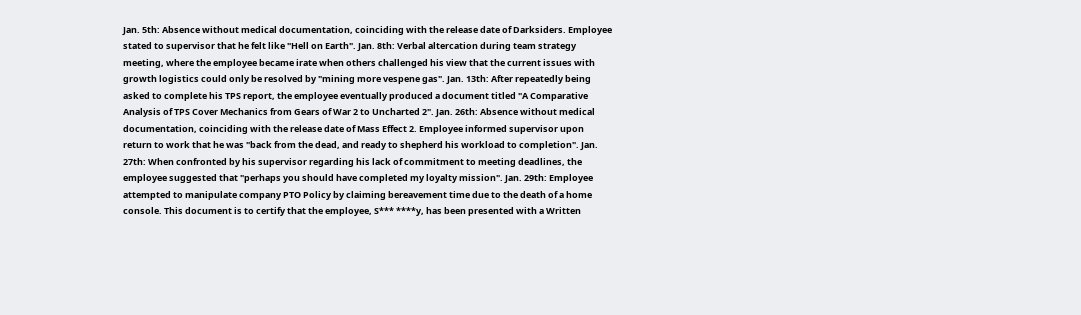Jan. 5th: Absence without medical documentation, coinciding with the release date of Darksiders. Employee stated to supervisor that he felt like "Hell on Earth". Jan. 8th: Verbal altercation during team strategy meeting, where the employee became irate when others challenged his view that the current issues with growth logistics could only be resolved by "mining more vespene gas". Jan. 13th: After repeatedly being asked to complete his TPS report, the employee eventually produced a document titled "A Comparative Analysis of TPS Cover Mechanics from Gears of War 2 to Uncharted 2". Jan. 26th: Absence without medical documentation, coinciding with the release date of Mass Effect 2. Employee informed supervisor upon return to work that he was "back from the dead, and ready to shepherd his workload to completion". Jan. 27th: When confronted by his supervisor regarding his lack of commitment to meeting deadlines, the employee suggested that "perhaps you should have completed my loyalty mission". Jan. 29th: Employee attempted to manipulate company PTO Policy by claiming bereavement time due to the death of a home console. This document is to certify that the employee, S*** ****y, has been presented with a Written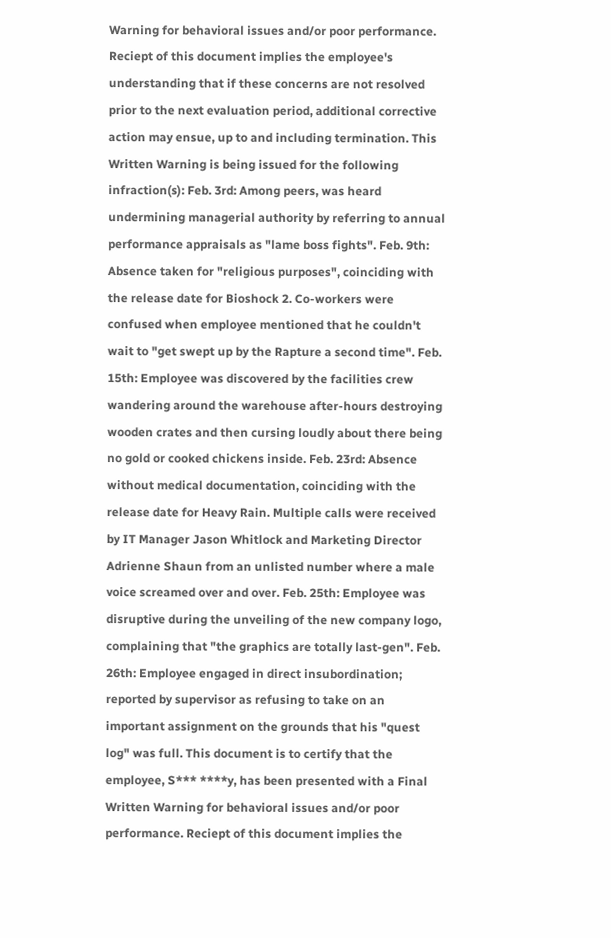Warning for behavioral issues and/or poor performance. Reciept of this document implies the employee's understanding that if these concerns are not resolved prior to the next evaluation period, additional corrective action may ensue, up to and including termination. This Written Warning is being issued for the following infraction(s): Feb. 3rd: Among peers, was heard undermining managerial authority by referring to annual performance appraisals as "lame boss fights". Feb. 9th: Absence taken for "religious purposes", coinciding with the release date for Bioshock 2. Co-workers were confused when employee mentioned that he couldn't wait to "get swept up by the Rapture a second time". Feb. 15th: Employee was discovered by the facilities crew wandering around the warehouse after-hours destroying wooden crates and then cursing loudly about there being no gold or cooked chickens inside. Feb. 23rd: Absence without medical documentation, coinciding with the release date for Heavy Rain. Multiple calls were received by IT Manager Jason Whitlock and Marketing Director Adrienne Shaun from an unlisted number where a male voice screamed over and over. Feb. 25th: Employee was disruptive during the unveiling of the new company logo, complaining that "the graphics are totally last-gen". Feb. 26th: Employee engaged in direct insubordination; reported by supervisor as refusing to take on an important assignment on the grounds that his "quest log" was full. This document is to certify that the employee, S*** ****y, has been presented with a Final Written Warning for behavioral issues and/or poor performance. Reciept of this document implies the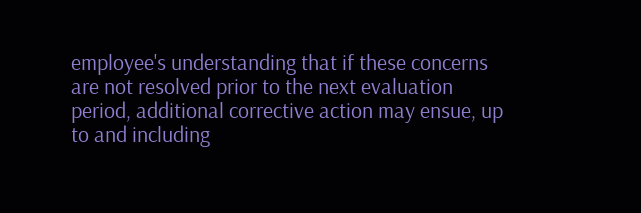employee's understanding that if these concerns are not resolved prior to the next evaluation period, additional corrective action may ensue, up to and including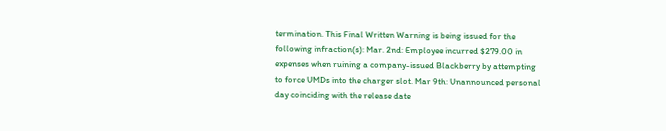termination. This Final Written Warning is being issued for the following infraction(s): Mar. 2nd: Employee incurred $279.00 in expenses when ruining a company-issued Blackberry by attempting to force UMDs into the charger slot. Mar 9th: Unannounced personal day coinciding with the release date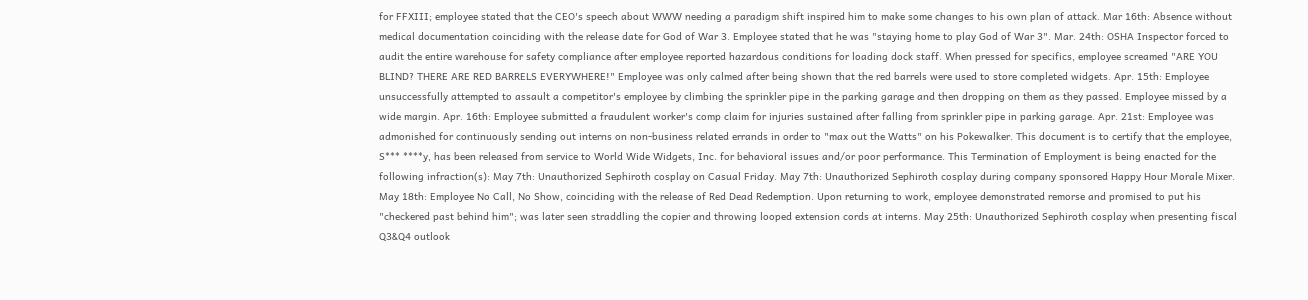for FFXIII; employee stated that the CEO's speech about WWW needing a paradigm shift inspired him to make some changes to his own plan of attack. Mar 16th: Absence without medical documentation coinciding with the release date for God of War 3. Employee stated that he was "staying home to play God of War 3". Mar. 24th: OSHA Inspector forced to audit the entire warehouse for safety compliance after employee reported hazardous conditions for loading dock staff. When pressed for specifics, employee screamed "ARE YOU BLIND? THERE ARE RED BARRELS EVERYWHERE!" Employee was only calmed after being shown that the red barrels were used to store completed widgets. Apr. 15th: Employee unsuccessfully attempted to assault a competitor's employee by climbing the sprinkler pipe in the parking garage and then dropping on them as they passed. Employee missed by a wide margin. Apr. 16th: Employee submitted a fraudulent worker's comp claim for injuries sustained after falling from sprinkler pipe in parking garage. Apr. 21st: Employee was admonished for continuously sending out interns on non-business related errands in order to "max out the Watts" on his Pokewalker. This document is to certify that the employee, S*** ****y, has been released from service to World Wide Widgets, Inc. for behavioral issues and/or poor performance. This Termination of Employment is being enacted for the following infraction(s): May 7th: Unauthorized Sephiroth cosplay on Casual Friday. May 7th: Unauthorized Sephiroth cosplay during company sponsored Happy Hour Morale Mixer. May 18th: Employee No Call, No Show, coinciding with the release of Red Dead Redemption. Upon returning to work, employee demonstrated remorse and promised to put his "checkered past behind him"; was later seen straddling the copier and throwing looped extension cords at interns. May 25th: Unauthorized Sephiroth cosplay when presenting fiscal Q3&Q4 outlook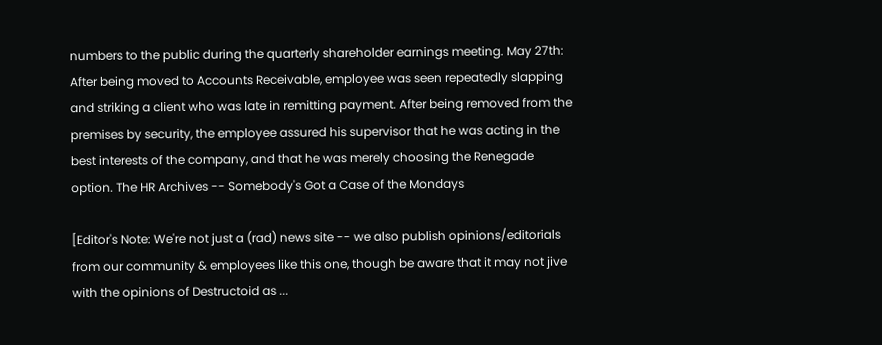numbers to the public during the quarterly shareholder earnings meeting. May 27th: After being moved to Accounts Receivable, employee was seen repeatedly slapping and striking a client who was late in remitting payment. After being removed from the premises by security, the employee assured his supervisor that he was acting in the best interests of the company, and that he was merely choosing the Renegade option. The HR Archives -- Somebody's Got a Case of the Mondays

[Editor's Note: We're not just a (rad) news site -- we also publish opinions/editorials from our community & employees like this one, though be aware that it may not jive with the opinions of Destructoid as ...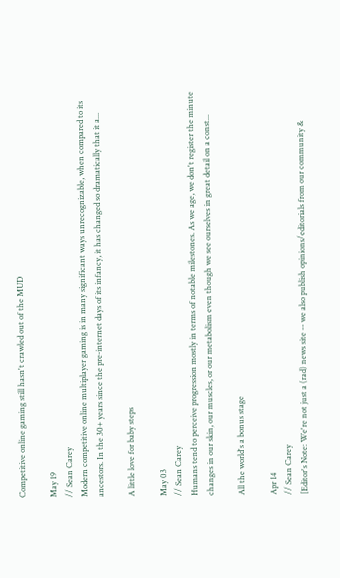Competitive online gaming still hasn't crawled out of the MUD

May 19
// Sean Carey
Modern competitive online multiplayer gaming is in many significant ways unrecognizable, when compared to its ancestors. In the 30+ years since the pre-internet days of its infancy, it has changed so dramatically that it a...

A little love for baby steps

May 03
// Sean Carey
Humans tend to perceive progression mostly in terms of notable milestones. As we age, we don't register the minute changes in our skin, our muscles, or our metabolism even though we see ourselves in great detail on a const...

All the world's a bonus stage

Apr 14
// Sean Carey
[Editor's Note: We're not just a (rad) news site -- we also publish opinions/editorials from our community &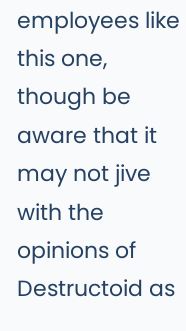employees like this one, though be aware that it may not jive with the opinions of Destructoid as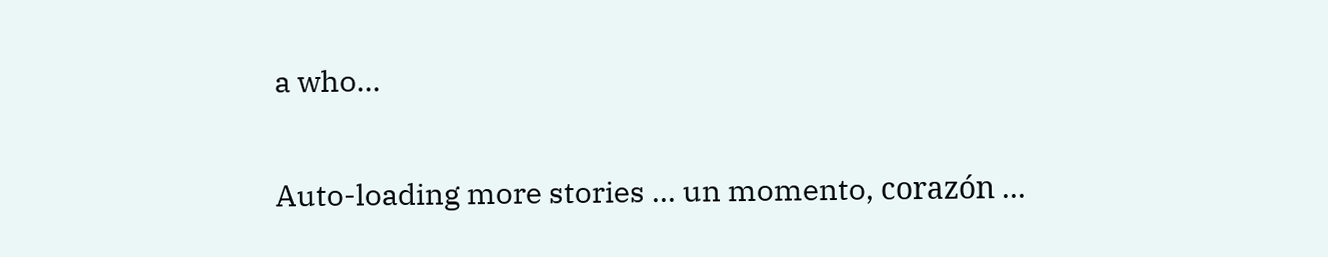a who...

Auto-loading more stories ... un momento, corazón ...